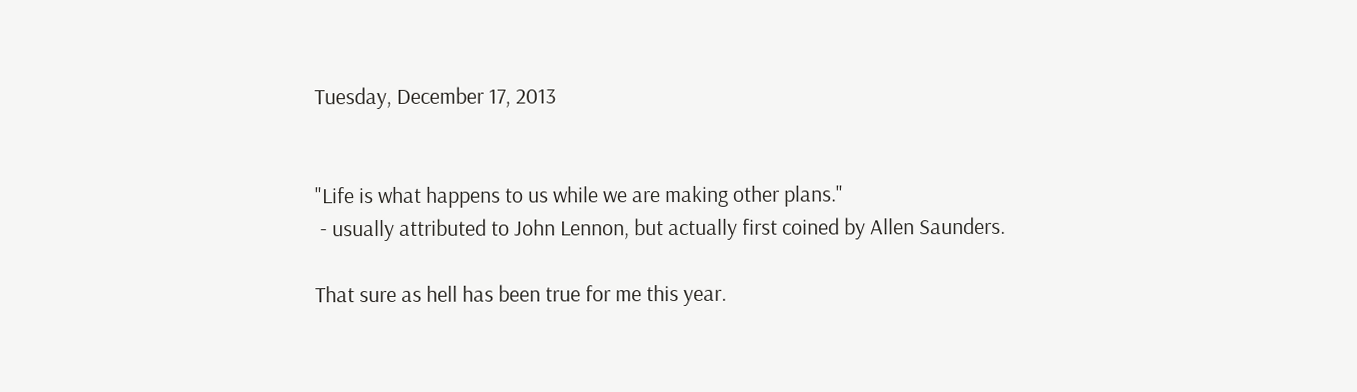Tuesday, December 17, 2013


"Life is what happens to us while we are making other plans."
 - usually attributed to John Lennon, but actually first coined by Allen Saunders.

That sure as hell has been true for me this year.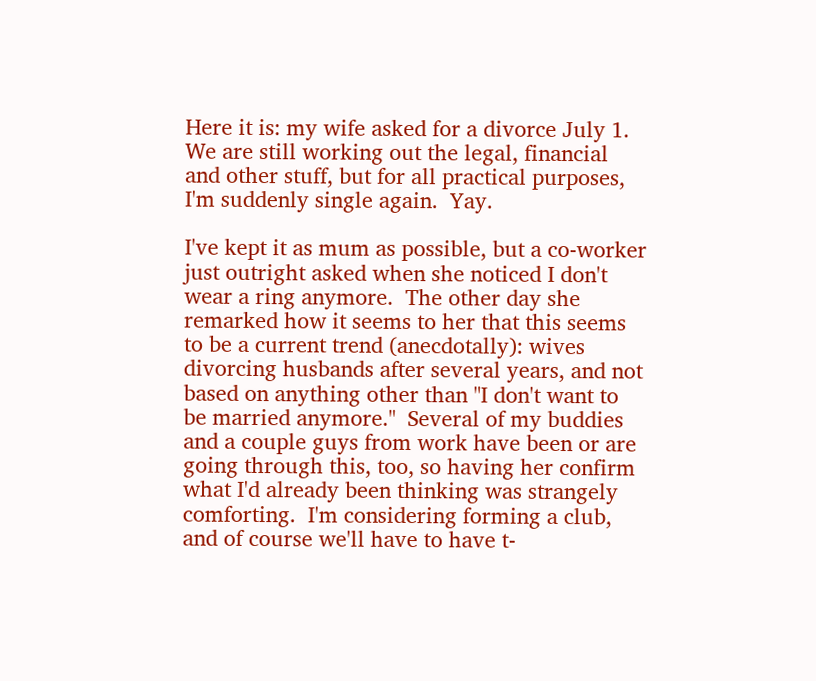Here it is: my wife asked for a divorce July 1.  We are still working out the legal, financial and other stuff, but for all practical purposes, I'm suddenly single again.  Yay.

I've kept it as mum as possible, but a co-worker just outright asked when she noticed I don't wear a ring anymore.  The other day she remarked how it seems to her that this seems to be a current trend (anecdotally): wives divorcing husbands after several years, and not based on anything other than "I don't want to be married anymore."  Several of my buddies and a couple guys from work have been or are going through this, too, so having her confirm what I'd already been thinking was strangely comforting.  I'm considering forming a club, and of course we'll have to have t-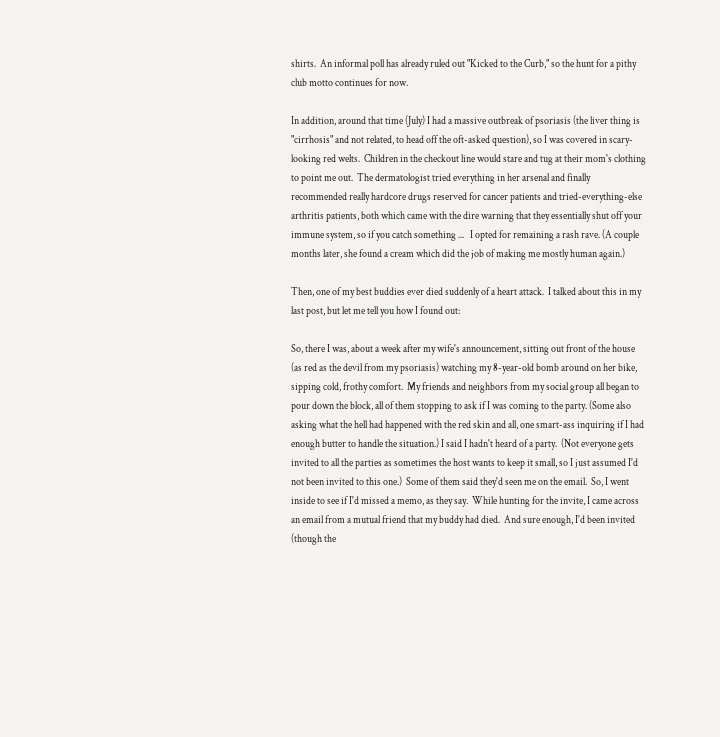shirts.  An informal poll has already ruled out "Kicked to the Curb," so the hunt for a pithy club motto continues for now.

In addition, around that time (July) I had a massive outbreak of psoriasis (the liver thing is "cirrhosis" and not related, to head off the oft-asked question), so I was covered in scary-looking red welts.  Children in the checkout line would stare and tug at their mom's clothing to point me out.  The dermatologist tried everything in her arsenal and finally recommended really hardcore drugs reserved for cancer patients and tried-everything-else arthritis patients, both which came with the dire warning that they essentially shut off your immune system, so if you catch something ...   I opted for remaining a rash rave. (A couple months later, she found a cream which did the job of making me mostly human again.)

Then, one of my best buddies ever died suddenly of a heart attack.  I talked about this in my last post, but let me tell you how I found out:

So, there I was, about a week after my wife's announcement, sitting out front of the house (as red as the devil from my psoriasis) watching my 8-year-old bomb around on her bike, sipping cold, frothy comfort.  My friends and neighbors from my social group all began to pour down the block, all of them stopping to ask if I was coming to the party. (Some also asking what the hell had happened with the red skin and all, one smart-ass inquiring if I had enough butter to handle the situation.) I said I hadn't heard of a party.  (Not everyone gets invited to all the parties as sometimes the host wants to keep it small, so I just assumed I'd not been invited to this one.)  Some of them said they'd seen me on the email.  So, I went inside to see if I'd missed a memo, as they say.  While hunting for the invite, I came across an email from a mutual friend that my buddy had died.  And sure enough, I'd been invited (though the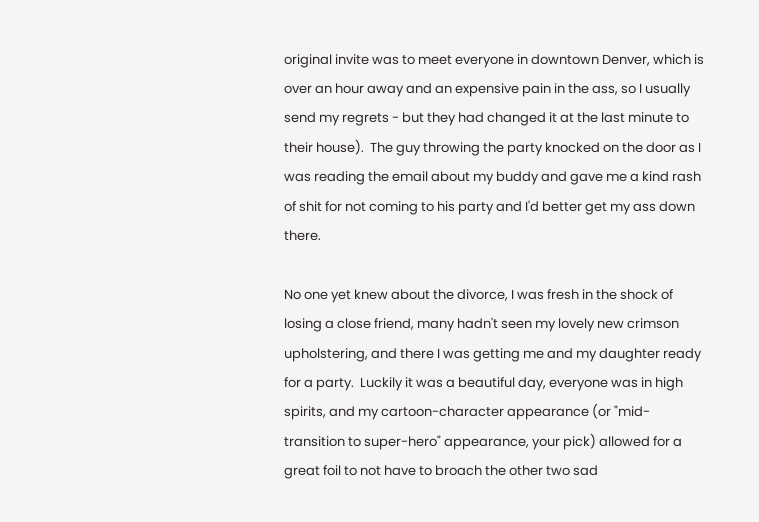original invite was to meet everyone in downtown Denver, which is over an hour away and an expensive pain in the ass, so I usually send my regrets - but they had changed it at the last minute to their house).  The guy throwing the party knocked on the door as I was reading the email about my buddy and gave me a kind rash of shit for not coming to his party and I'd better get my ass down there.

No one yet knew about the divorce, I was fresh in the shock of losing a close friend, many hadn't seen my lovely new crimson upholstering, and there I was getting me and my daughter ready for a party.  Luckily it was a beautiful day, everyone was in high spirits, and my cartoon-character appearance (or "mid-transition to super-hero" appearance, your pick) allowed for a great foil to not have to broach the other two sad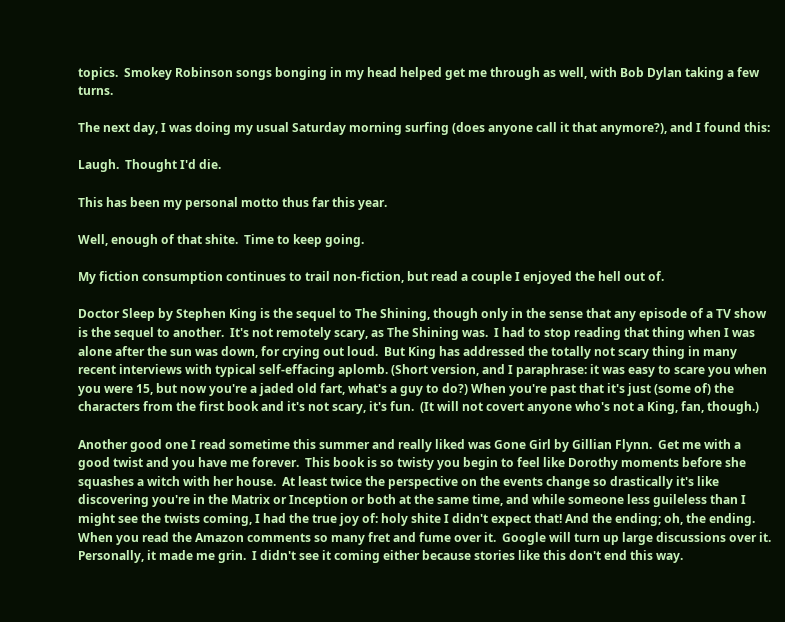topics.  Smokey Robinson songs bonging in my head helped get me through as well, with Bob Dylan taking a few turns.

The next day, I was doing my usual Saturday morning surfing (does anyone call it that anymore?), and I found this:

Laugh.  Thought I'd die.

This has been my personal motto thus far this year.

Well, enough of that shite.  Time to keep going.

My fiction consumption continues to trail non-fiction, but read a couple I enjoyed the hell out of.

Doctor Sleep by Stephen King is the sequel to The Shining, though only in the sense that any episode of a TV show is the sequel to another.  It's not remotely scary, as The Shining was.  I had to stop reading that thing when I was alone after the sun was down, for crying out loud.  But King has addressed the totally not scary thing in many recent interviews with typical self-effacing aplomb. (Short version, and I paraphrase: it was easy to scare you when you were 15, but now you're a jaded old fart, what's a guy to do?) When you're past that it's just (some of) the characters from the first book and it's not scary, it's fun.  (It will not covert anyone who's not a King, fan, though.)

Another good one I read sometime this summer and really liked was Gone Girl by Gillian Flynn.  Get me with a good twist and you have me forever.  This book is so twisty you begin to feel like Dorothy moments before she squashes a witch with her house.  At least twice the perspective on the events change so drastically it's like discovering you're in the Matrix or Inception or both at the same time, and while someone less guileless than I might see the twists coming, I had the true joy of: holy shite I didn't expect that! And the ending; oh, the ending.  When you read the Amazon comments so many fret and fume over it.  Google will turn up large discussions over it.  Personally, it made me grin.  I didn't see it coming either because stories like this don't end this way.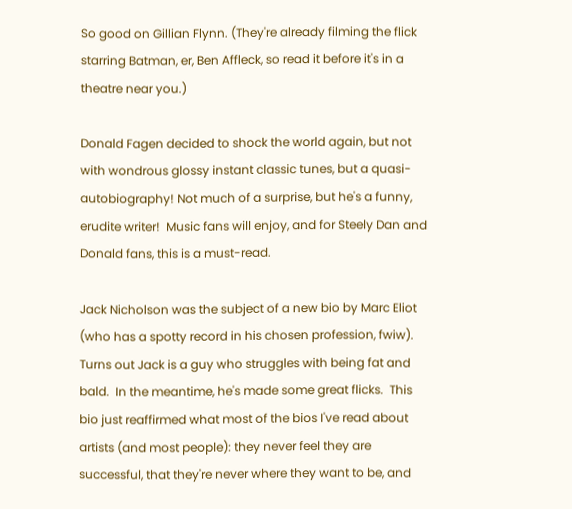So good on Gillian Flynn. (They're already filming the flick starring Batman, er, Ben Affleck, so read it before it's in a theatre near you.)

Donald Fagen decided to shock the world again, but not with wondrous glossy instant classic tunes, but a quasi-autobiography! Not much of a surprise, but he's a funny, erudite writer!  Music fans will enjoy, and for Steely Dan and Donald fans, this is a must-read.

Jack Nicholson was the subject of a new bio by Marc Eliot (who has a spotty record in his chosen profession, fwiw).  Turns out Jack is a guy who struggles with being fat and bald.  In the meantime, he's made some great flicks.  This bio just reaffirmed what most of the bios I've read about artists (and most people): they never feel they are successful, that they're never where they want to be, and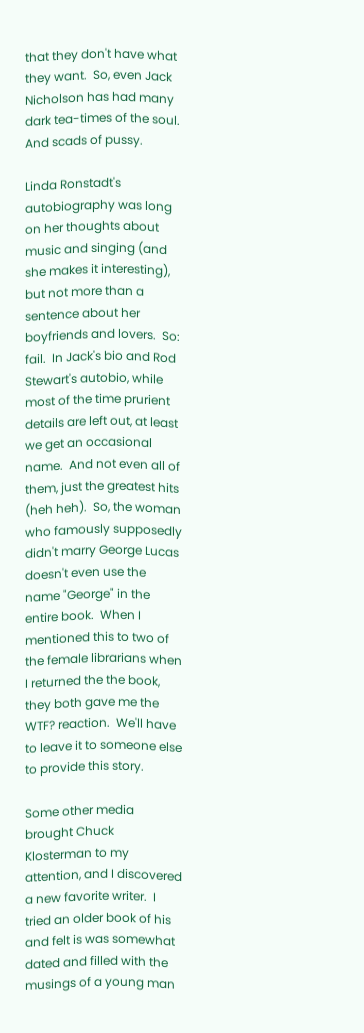that they don't have what they want.  So, even Jack Nicholson has had many dark tea-times of the soul.  And scads of pussy.

Linda Ronstadt's autobiography was long on her thoughts about music and singing (and she makes it interesting), but not more than a sentence about her boyfriends and lovers.  So: fail.  In Jack's bio and Rod Stewart's autobio, while most of the time prurient details are left out, at least we get an occasional name.  And not even all of them, just the greatest hits (heh heh).  So, the woman who famously supposedly didn't marry George Lucas doesn't even use the name "George" in the entire book.  When I mentioned this to two of the female librarians when I returned the the book, they both gave me the WTF? reaction.  We'll have to leave it to someone else to provide this story.

Some other media brought Chuck Klosterman to my attention, and I discovered a new favorite writer.  I tried an older book of his and felt is was somewhat dated and filled with the musings of a young man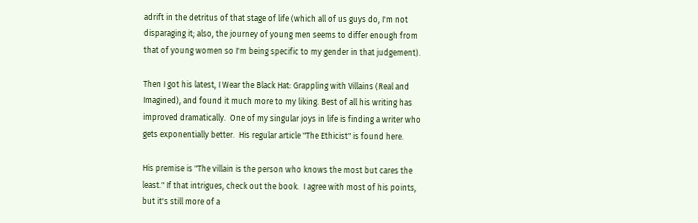adrift in the detritus of that stage of life (which all of us guys do, I'm not disparaging it; also, the journey of young men seems to differ enough from that of young women so I'm being specific to my gender in that judgement).

Then I got his latest, I Wear the Black Hat: Grappling with Villains (Real and Imagined), and found it much more to my liking. Best of all his writing has improved dramatically.  One of my singular joys in life is finding a writer who gets exponentially better.  His regular article "The Ethicist" is found here.

His premise is "The villain is the person who knows the most but cares the least." If that intrigues, check out the book.  I agree with most of his points, but it's still more of a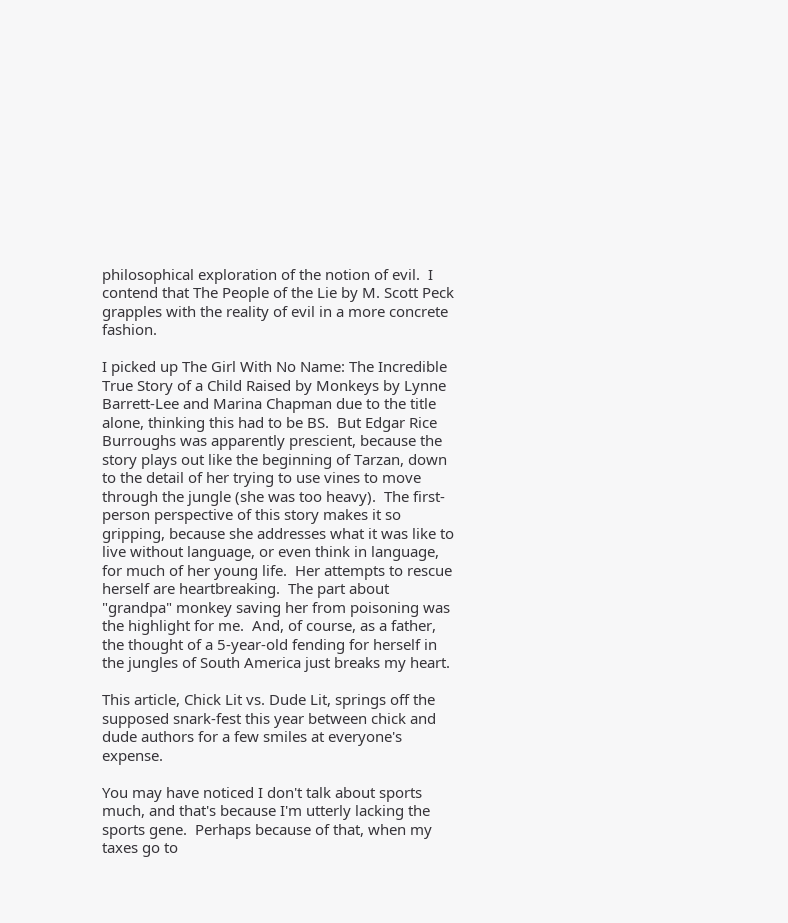philosophical exploration of the notion of evil.  I contend that The People of the Lie by M. Scott Peck grapples with the reality of evil in a more concrete fashion.

I picked up The Girl With No Name: The Incredible True Story of a Child Raised by Monkeys by Lynne Barrett-Lee and Marina Chapman due to the title alone, thinking this had to be BS.  But Edgar Rice Burroughs was apparently prescient, because the story plays out like the beginning of Tarzan, down to the detail of her trying to use vines to move through the jungle (she was too heavy).  The first-person perspective of this story makes it so gripping, because she addresses what it was like to live without language, or even think in language, for much of her young life.  Her attempts to rescue herself are heartbreaking.  The part about "grandpa" monkey saving her from poisoning was the highlight for me.  And, of course, as a father, the thought of a 5-year-old fending for herself in the jungles of South America just breaks my heart.

This article, Chick Lit vs. Dude Lit, springs off the supposed snark-fest this year between chick and dude authors for a few smiles at everyone's expense.

You may have noticed I don't talk about sports much, and that's because I'm utterly lacking the sports gene.  Perhaps because of that, when my taxes go to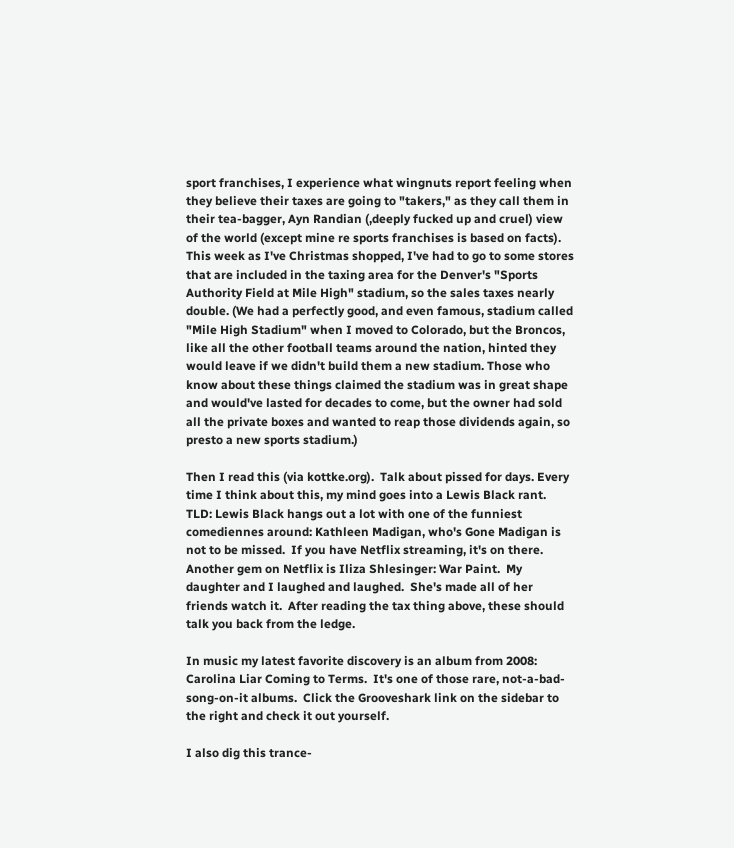sport franchises, I experience what wingnuts report feeling when they believe their taxes are going to "takers," as they call them in their tea-bagger, Ayn Randian (,deeply fucked up and cruel) view of the world (except mine re sports franchises is based on facts). This week as I've Christmas shopped, I've had to go to some stores that are included in the taxing area for the Denver's "Sports Authority Field at Mile High" stadium, so the sales taxes nearly double. (We had a perfectly good, and even famous, stadium called "Mile High Stadium" when I moved to Colorado, but the Broncos, like all the other football teams around the nation, hinted they would leave if we didn't build them a new stadium. Those who know about these things claimed the stadium was in great shape and would've lasted for decades to come, but the owner had sold all the private boxes and wanted to reap those dividends again, so presto a new sports stadium.)

Then I read this (via kottke.org).  Talk about pissed for days. Every time I think about this, my mind goes into a Lewis Black rant.
TLD: Lewis Black hangs out a lot with one of the funniest comediennes around: Kathleen Madigan, who's Gone Madigan is not to be missed.  If you have Netflix streaming, it's on there.  Another gem on Netflix is Iliza Shlesinger: War Paint.  My daughter and I laughed and laughed.  She's made all of her friends watch it.  After reading the tax thing above, these should talk you back from the ledge.

In music my latest favorite discovery is an album from 2008: Carolina Liar Coming to Terms.  It's one of those rare, not-a-bad-song-on-it albums.  Click the Grooveshark link on the sidebar to the right and check it out yourself.

I also dig this trance-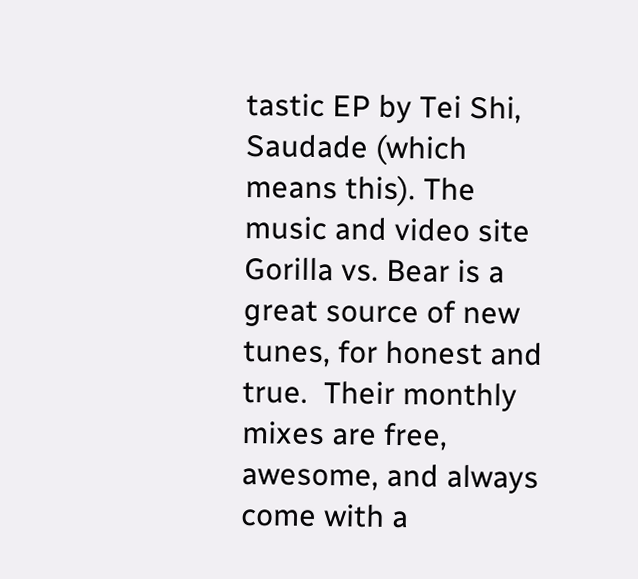tastic EP by Tei Shi, Saudade (which means this). The music and video site Gorilla vs. Bear is a great source of new tunes, for honest and true.  Their monthly mixes are free, awesome, and always come with a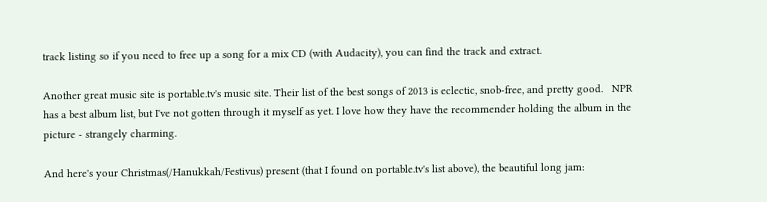track listing so if you need to free up a song for a mix CD (with Audacity), you can find the track and extract.

Another great music site is portable.tv's music site. Their list of the best songs of 2013 is eclectic, snob-free, and pretty good.   NPR has a best album list, but I've not gotten through it myself as yet. I love how they have the recommender holding the album in the picture - strangely charming.

And here's your Christmas(/Hanukkah/Festivus) present (that I found on portable.tv's list above), the beautiful long jam: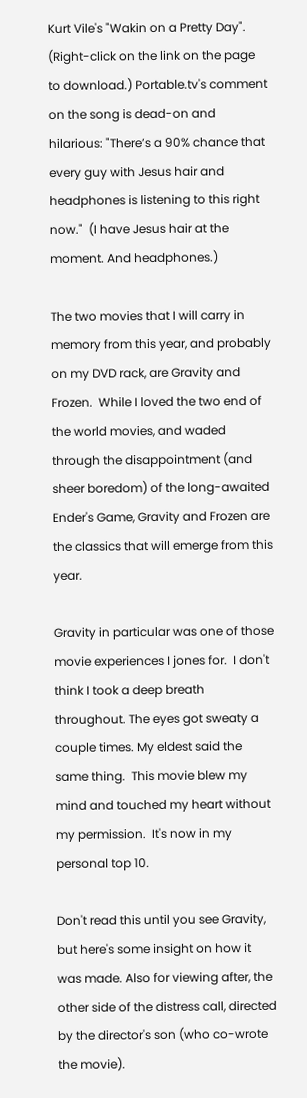Kurt Vile's "Wakin on a Pretty Day". (Right-click on the link on the page to download.) Portable.tv's comment on the song is dead-on and hilarious: "There’s a 90% chance that every guy with Jesus hair and headphones is listening to this right now."  (I have Jesus hair at the moment. And headphones.)

The two movies that I will carry in memory from this year, and probably on my DVD rack, are Gravity and Frozen.  While I loved the two end of the world movies, and waded through the disappointment (and sheer boredom) of the long-awaited Ender's Game, Gravity and Frozen are the classics that will emerge from this year.

Gravity in particular was one of those movie experiences I jones for.  I don't think I took a deep breath throughout. The eyes got sweaty a couple times. My eldest said the same thing.  This movie blew my mind and touched my heart without my permission.  It's now in my personal top 10.

Don't read this until you see Gravity, but here's some insight on how it was made. Also for viewing after, the other side of the distress call, directed by the director's son (who co-wrote the movie).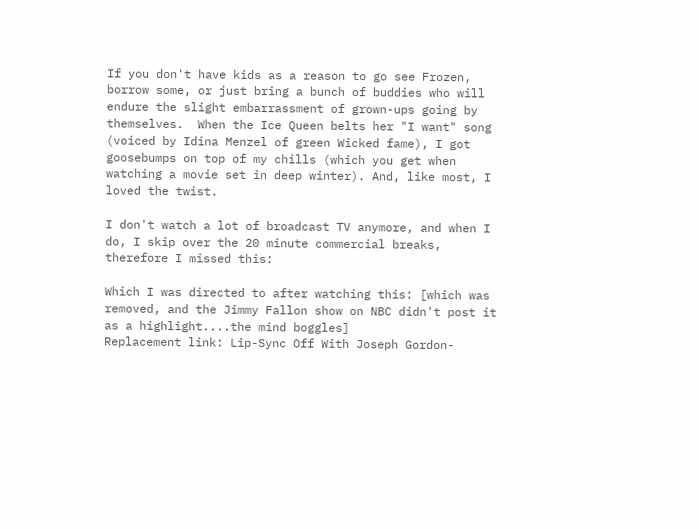If you don't have kids as a reason to go see Frozen, borrow some, or just bring a bunch of buddies who will endure the slight embarrassment of grown-ups going by themselves.  When the Ice Queen belts her "I want" song (voiced by Idina Menzel of green Wicked fame), I got goosebumps on top of my chills (which you get when watching a movie set in deep winter). And, like most, I loved the twist.

I don't watch a lot of broadcast TV anymore, and when I do, I skip over the 20 minute commercial breaks, therefore I missed this:

Which I was directed to after watching this: [which was removed, and the Jimmy Fallon show on NBC didn't post it as a highlight....the mind boggles]
Replacement link: Lip-Sync Off With Joseph Gordon-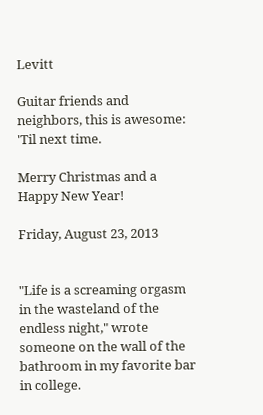Levitt

Guitar friends and neighbors, this is awesome:
'Til next time.

Merry Christmas and a Happy New Year!

Friday, August 23, 2013


"Life is a screaming orgasm in the wasteland of the endless night," wrote someone on the wall of the bathroom in my favorite bar in college.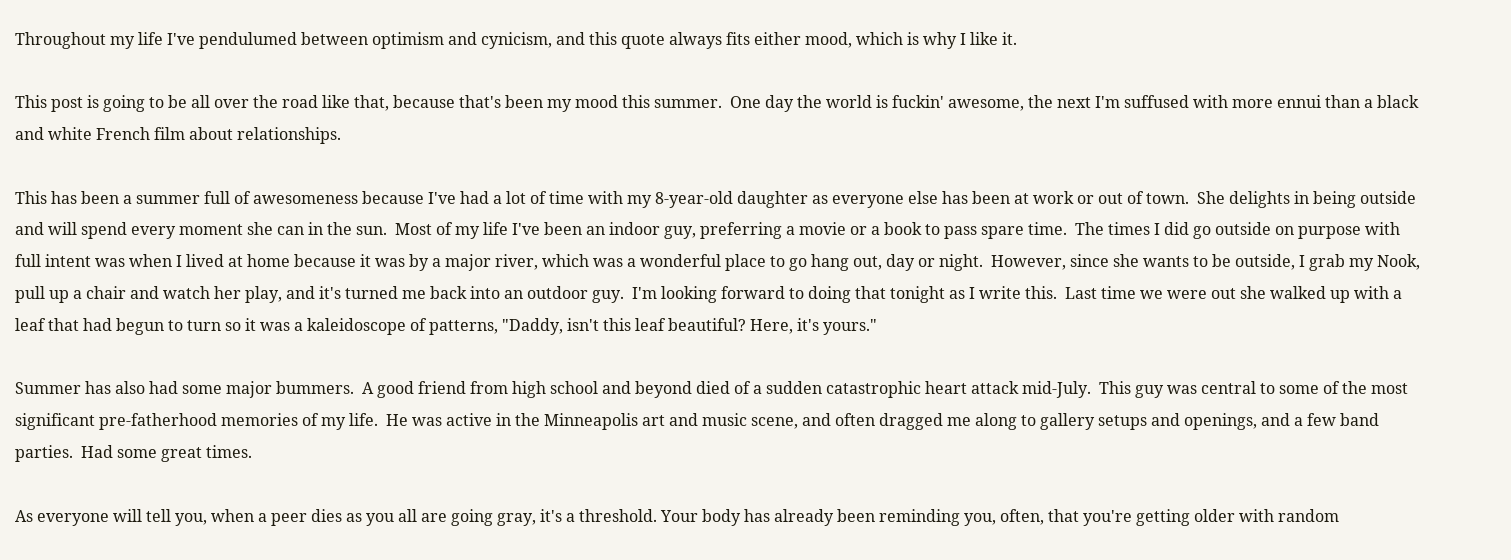Throughout my life I've pendulumed between optimism and cynicism, and this quote always fits either mood, which is why I like it.

This post is going to be all over the road like that, because that's been my mood this summer.  One day the world is fuckin' awesome, the next I'm suffused with more ennui than a black and white French film about relationships.

This has been a summer full of awesomeness because I've had a lot of time with my 8-year-old daughter as everyone else has been at work or out of town.  She delights in being outside and will spend every moment she can in the sun.  Most of my life I've been an indoor guy, preferring a movie or a book to pass spare time.  The times I did go outside on purpose with full intent was when I lived at home because it was by a major river, which was a wonderful place to go hang out, day or night.  However, since she wants to be outside, I grab my Nook, pull up a chair and watch her play, and it's turned me back into an outdoor guy.  I'm looking forward to doing that tonight as I write this.  Last time we were out she walked up with a leaf that had begun to turn so it was a kaleidoscope of patterns, "Daddy, isn't this leaf beautiful? Here, it's yours."

Summer has also had some major bummers.  A good friend from high school and beyond died of a sudden catastrophic heart attack mid-July.  This guy was central to some of the most significant pre-fatherhood memories of my life.  He was active in the Minneapolis art and music scene, and often dragged me along to gallery setups and openings, and a few band parties.  Had some great times.

As everyone will tell you, when a peer dies as you all are going gray, it's a threshold. Your body has already been reminding you, often, that you're getting older with random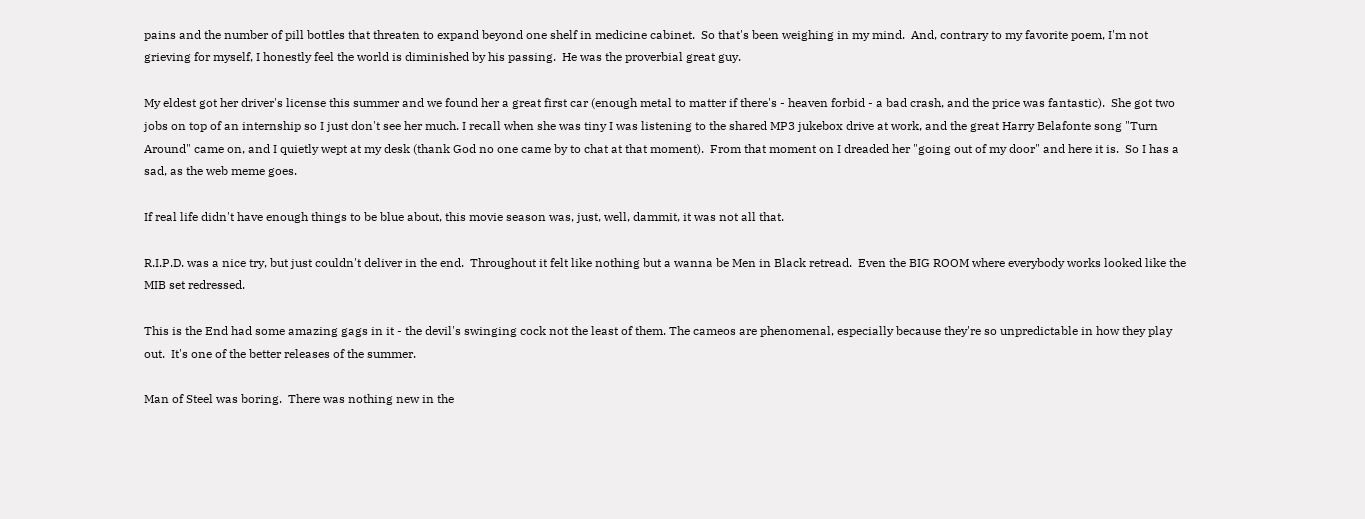pains and the number of pill bottles that threaten to expand beyond one shelf in medicine cabinet.  So that's been weighing in my mind.  And, contrary to my favorite poem, I'm not grieving for myself, I honestly feel the world is diminished by his passing.  He was the proverbial great guy.

My eldest got her driver's license this summer and we found her a great first car (enough metal to matter if there's - heaven forbid - a bad crash, and the price was fantastic).  She got two jobs on top of an internship so I just don't see her much. I recall when she was tiny I was listening to the shared MP3 jukebox drive at work, and the great Harry Belafonte song "Turn Around" came on, and I quietly wept at my desk (thank God no one came by to chat at that moment).  From that moment on I dreaded her "going out of my door" and here it is.  So I has a sad, as the web meme goes.

If real life didn't have enough things to be blue about, this movie season was, just, well, dammit, it was not all that.

R.I.P.D. was a nice try, but just couldn't deliver in the end.  Throughout it felt like nothing but a wanna be Men in Black retread.  Even the BIG ROOM where everybody works looked like the MIB set redressed.

This is the End had some amazing gags in it - the devil's swinging cock not the least of them. The cameos are phenomenal, especially because they're so unpredictable in how they play out.  It's one of the better releases of the summer.

Man of Steel was boring.  There was nothing new in the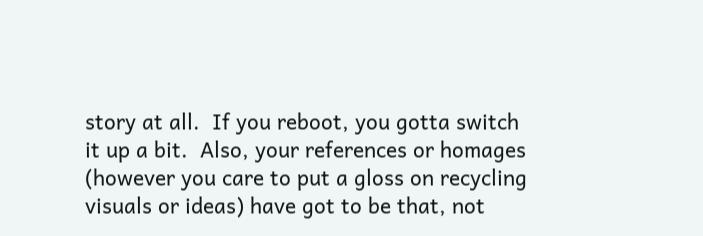story at all.  If you reboot, you gotta switch it up a bit.  Also, your references or homages (however you care to put a gloss on recycling visuals or ideas) have got to be that, not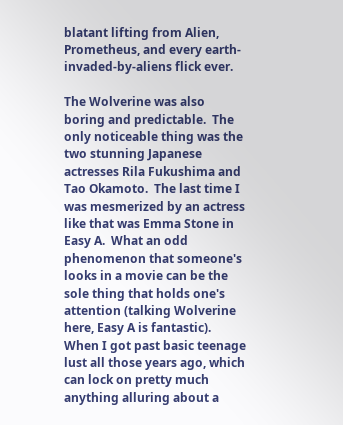blatant lifting from Alien, Prometheus, and every earth-invaded-by-aliens flick ever.

The Wolverine was also boring and predictable.  The only noticeable thing was the two stunning Japanese actresses Rila Fukushima and Tao Okamoto.  The last time I was mesmerized by an actress like that was Emma Stone in Easy A.  What an odd phenomenon that someone's looks in a movie can be the sole thing that holds one's attention (talking Wolverine here, Easy A is fantastic).  When I got past basic teenage lust all those years ago, which can lock on pretty much anything alluring about a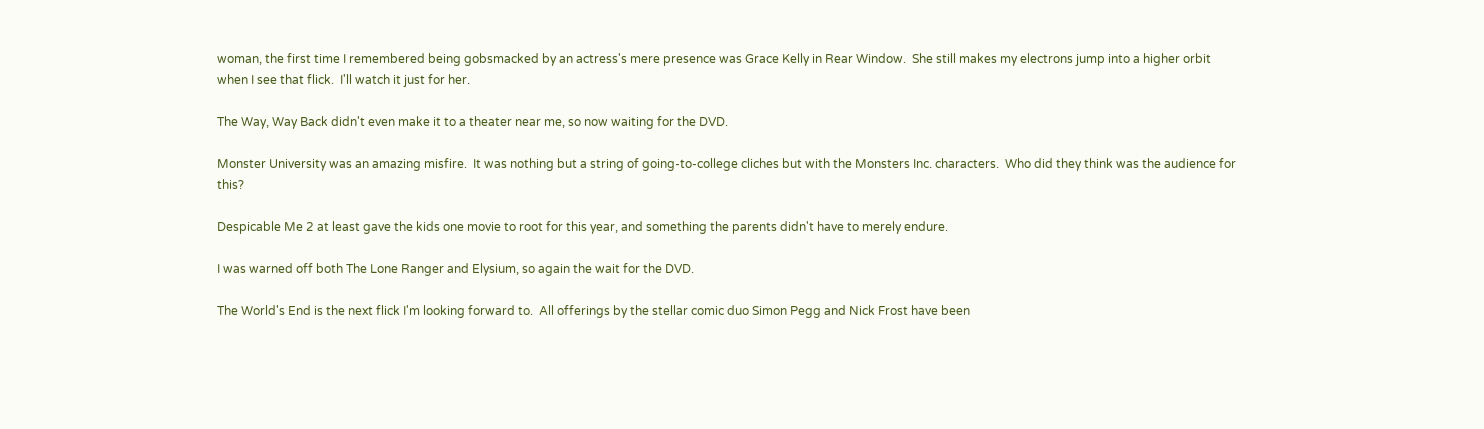woman, the first time I remembered being gobsmacked by an actress's mere presence was Grace Kelly in Rear Window.  She still makes my electrons jump into a higher orbit when I see that flick.  I'll watch it just for her.

The Way, Way Back didn't even make it to a theater near me, so now waiting for the DVD.

Monster University was an amazing misfire.  It was nothing but a string of going-to-college cliches but with the Monsters Inc. characters.  Who did they think was the audience for this?

Despicable Me 2 at least gave the kids one movie to root for this year, and something the parents didn't have to merely endure.

I was warned off both The Lone Ranger and Elysium, so again the wait for the DVD.

The World's End is the next flick I'm looking forward to.  All offerings by the stellar comic duo Simon Pegg and Nick Frost have been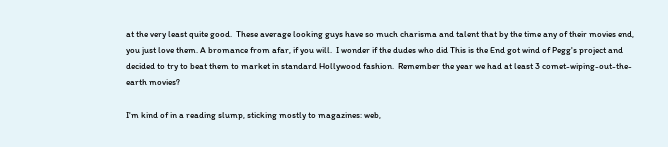at the very least quite good.  These average looking guys have so much charisma and talent that by the time any of their movies end, you just love them. A bromance from afar, if you will.  I wonder if the dudes who did This is the End got wind of Pegg's project and decided to try to beat them to market in standard Hollywood fashion.  Remember the year we had at least 3 comet-wiping-out-the-earth movies?

I'm kind of in a reading slump, sticking mostly to magazines: web,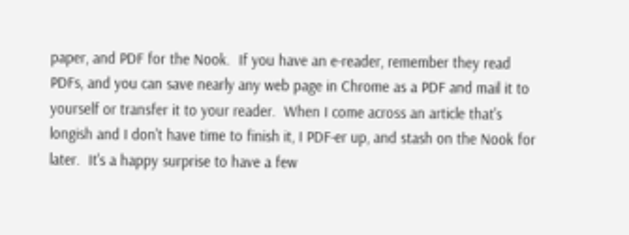paper, and PDF for the Nook.  If you have an e-reader, remember they read PDFs, and you can save nearly any web page in Chrome as a PDF and mail it to yourself or transfer it to your reader.  When I come across an article that's longish and I don't have time to finish it, I PDF-er up, and stash on the Nook for later.  It's a happy surprise to have a few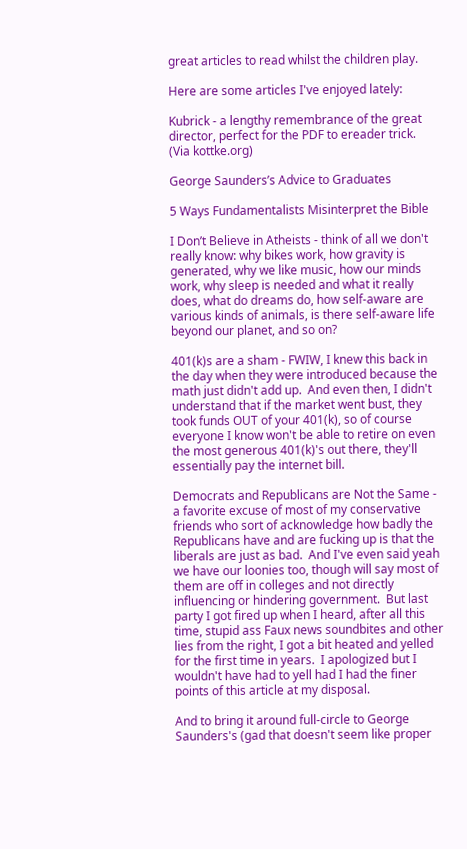great articles to read whilst the children play.

Here are some articles I've enjoyed lately:

Kubrick - a lengthy remembrance of the great director, perfect for the PDF to ereader trick. (Via kottke.org)

George Saunders’s Advice to Graduates

5 Ways Fundamentalists Misinterpret the Bible

I Don’t Believe in Atheists - think of all we don't really know: why bikes work, how gravity is generated, why we like music, how our minds work, why sleep is needed and what it really does, what do dreams do, how self-aware are various kinds of animals, is there self-aware life beyond our planet, and so on?

401(k)s are a sham - FWIW, I knew this back in the day when they were introduced because the math just didn't add up.  And even then, I didn't understand that if the market went bust, they took funds OUT of your 401(k), so of course everyone I know won't be able to retire on even the most generous 401(k)'s out there, they'll essentially pay the internet bill.

Democrats and Republicans are Not the Same - a favorite excuse of most of my conservative friends who sort of acknowledge how badly the Republicans have and are fucking up is that the liberals are just as bad.  And I've even said yeah we have our loonies too, though will say most of them are off in colleges and not directly influencing or hindering government.  But last party I got fired up when I heard, after all this time, stupid ass Faux news soundbites and other lies from the right, I got a bit heated and yelled for the first time in years.  I apologized but I wouldn't have had to yell had I had the finer points of this article at my disposal.

And to bring it around full-circle to George Saunders's (gad that doesn't seem like proper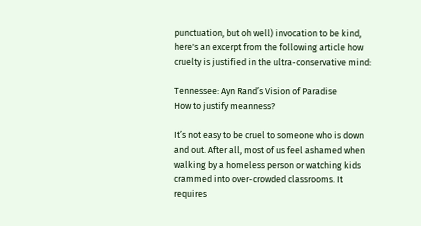punctuation, but oh well) invocation to be kind, here's an excerpt from the following article how cruelty is justified in the ultra-conservative mind:

Tennessee: Ayn Rand’s Vision of Paradise
How to justify meanness?

It’s not easy to be cruel to someone who is down and out. After all, most of us feel ashamed when walking by a homeless person or watching kids crammed into over-crowded classrooms. It requires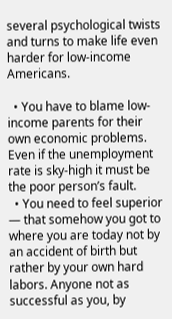several psychological twists and turns to make life even harder for low-income Americans.

  • You have to blame low-income parents for their own economic problems. Even if the unemployment rate is sky-high it must be the poor person’s fault.
  • You need to feel superior — that somehow you got to where you are today not by an accident of birth but rather by your own hard labors. Anyone not as successful as you, by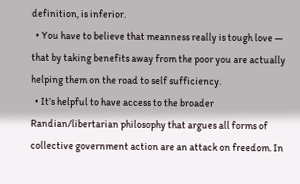definition, is inferior.
  • You have to believe that meanness really is tough love — that by taking benefits away from the poor you are actually helping them on the road to self sufficiency.
  • It’s helpful to have access to the broader Randian/libertarian philosophy that argues all forms of collective government action are an attack on freedom. In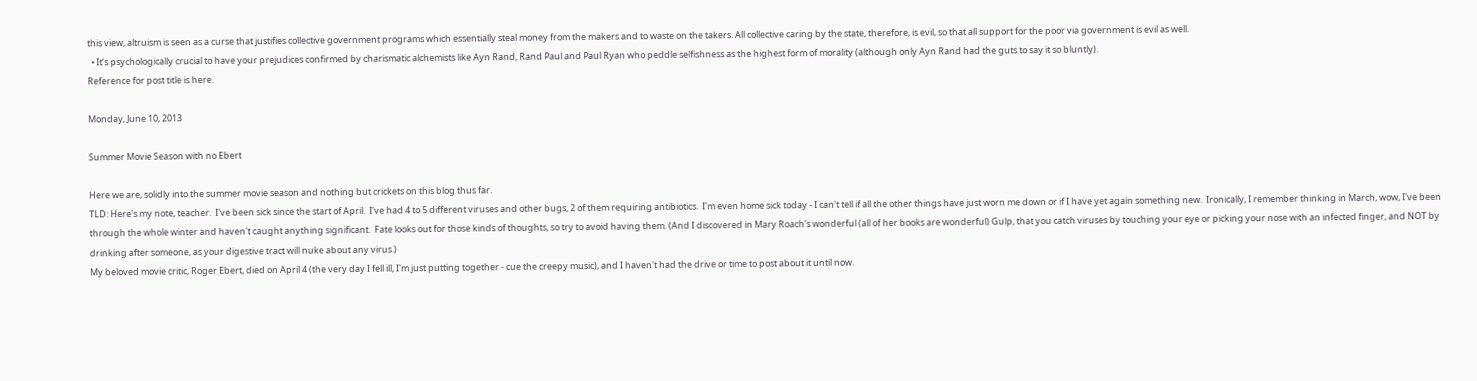this view, altruism is seen as a curse that justifies collective government programs which essentially steal money from the makers and to waste on the takers. All collective caring by the state, therefore, is evil, so that all support for the poor via government is evil as well.
  • It’s psychologically crucial to have your prejudices confirmed by charismatic alchemists like Ayn Rand, Rand Paul and Paul Ryan who peddle selfishness as the highest form of morality (although only Ayn Rand had the guts to say it so bluntly).
Reference for post title is here.

Monday, June 10, 2013

Summer Movie Season with no Ebert

Here we are, solidly into the summer movie season and nothing but crickets on this blog thus far.
TLD: Here's my note, teacher.  I've been sick since the start of April.  I've had 4 to 5 different viruses and other bugs, 2 of them requiring antibiotics.  I'm even home sick today - I can't tell if all the other things have just worn me down or if I have yet again something new.  Ironically, I remember thinking in March, wow, I've been through the whole winter and haven't caught anything significant.  Fate looks out for those kinds of thoughts, so try to avoid having them. (And I discovered in Mary Roach's wonderful (all of her books are wonderful) Gulp, that you catch viruses by touching your eye or picking your nose with an infected finger, and NOT by drinking after someone, as your digestive tract will nuke about any virus.)
My beloved movie critic, Roger Ebert, died on April 4 (the very day I fell ill, I'm just putting together - cue the creepy music), and I haven't had the drive or time to post about it until now.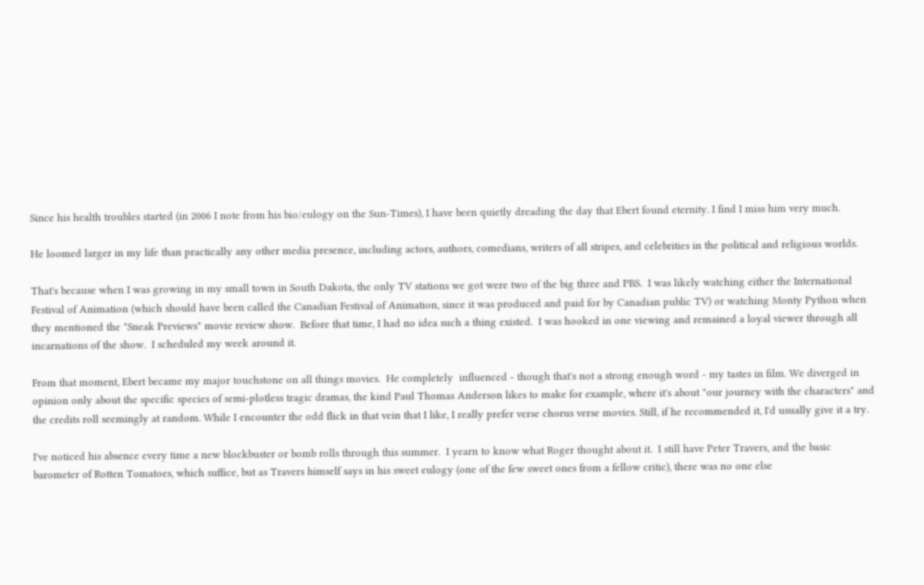Since his health troubles started (in 2006 I note from his bio/eulogy on the Sun-Times), I have been quietly dreading the day that Ebert found eternity. I find I miss him very much.

He loomed larger in my life than practically any other media presence, including actors, authors, comedians, writers of all stripes, and celebrities in the political and religious worlds.

That's because when I was growing in my small town in South Dakota, the only TV stations we got were two of the big three and PBS.  I was likely watching either the International Festival of Animation (which should have been called the Canadian Festival of Animation, since it was produced and paid for by Canadian public TV) or watching Monty Python when they mentioned the "Sneak Previews" movie review show.  Before that time, I had no idea such a thing existed.  I was hooked in one viewing and remained a loyal viewer through all incarnations of the show.  I scheduled my week around it.

From that moment, Ebert became my major touchstone on all things movies.  He completely  influenced - though that's not a strong enough word - my tastes in film. We diverged in opinion only about the specific species of semi-plotless tragic dramas, the kind Paul Thomas Anderson likes to make for example, where it's about "our journey with the characters" and the credits roll seemingly at random. While I encounter the odd flick in that vein that I like, I really prefer verse chorus verse movies. Still, if he recommended it, I'd usually give it a try.

I've noticed his absence every time a new blockbuster or bomb rolls through this summer.  I yearn to know what Roger thought about it.  I still have Peter Travers, and the basic barometer of Rotten Tomatoes, which suffice, but as Travers himself says in his sweet eulogy (one of the few sweet ones from a fellow critic), there was no one else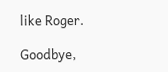like Roger.

Goodbye,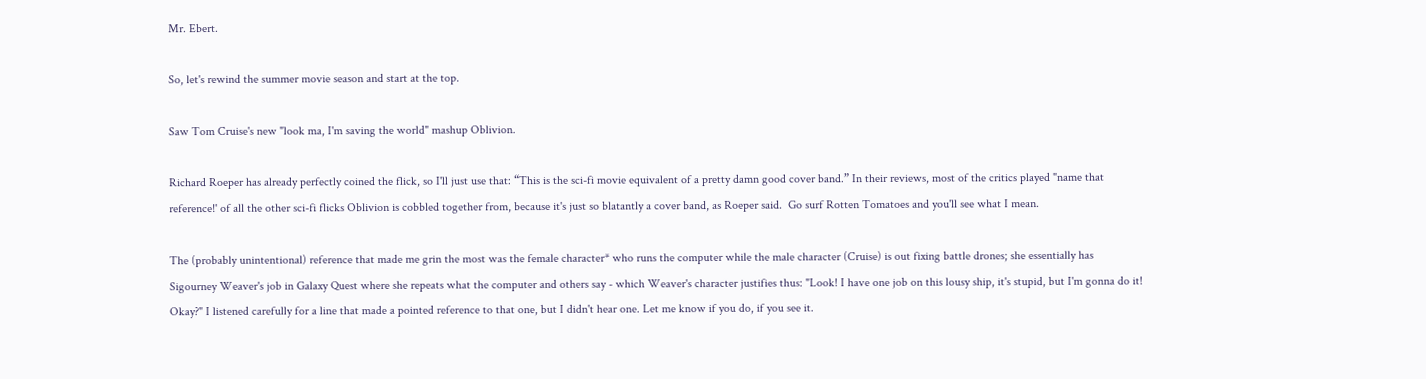Mr. Ebert.

So, let's rewind the summer movie season and start at the top.

Saw Tom Cruise's new "look ma, I'm saving the world" mashup Oblivion.

Richard Roeper has already perfectly coined the flick, so I'll just use that: “This is the sci-fi movie equivalent of a pretty damn good cover band.” In their reviews, most of the critics played "name that reference!' of all the other sci-fi flicks Oblivion is cobbled together from, because it's just so blatantly a cover band, as Roeper said.  Go surf Rotten Tomatoes and you'll see what I mean.

The (probably unintentional) reference that made me grin the most was the female character* who runs the computer while the male character (Cruise) is out fixing battle drones; she essentially has Sigourney Weaver's job in Galaxy Quest where she repeats what the computer and others say - which Weaver's character justifies thus: "Look! I have one job on this lousy ship, it's stupid, but I'm gonna do it! Okay?" I listened carefully for a line that made a pointed reference to that one, but I didn't hear one. Let me know if you do, if you see it.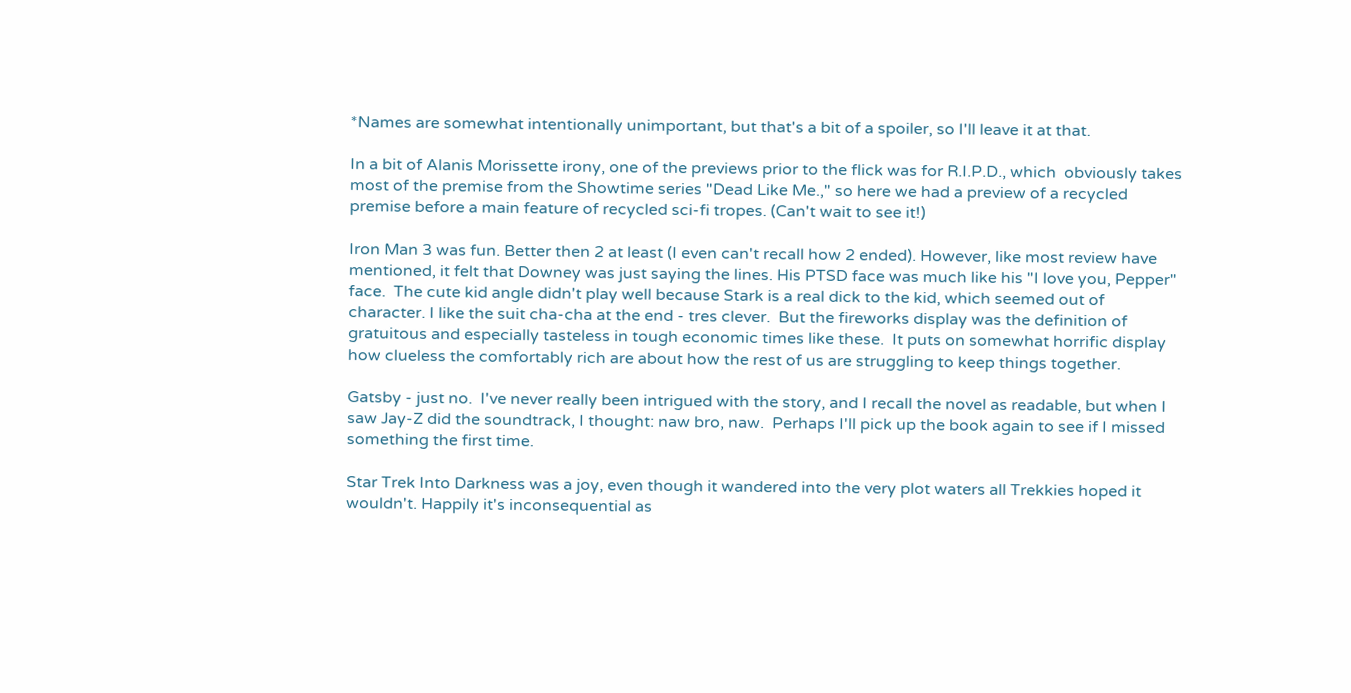*Names are somewhat intentionally unimportant, but that's a bit of a spoiler, so I'll leave it at that.

In a bit of Alanis Morissette irony, one of the previews prior to the flick was for R.I.P.D., which  obviously takes most of the premise from the Showtime series "Dead Like Me.," so here we had a preview of a recycled premise before a main feature of recycled sci-fi tropes. (Can't wait to see it!)

Iron Man 3 was fun. Better then 2 at least (I even can't recall how 2 ended). However, like most review have mentioned, it felt that Downey was just saying the lines. His PTSD face was much like his "I love you, Pepper" face.  The cute kid angle didn't play well because Stark is a real dick to the kid, which seemed out of character. I like the suit cha-cha at the end - tres clever.  But the fireworks display was the definition of gratuitous and especially tasteless in tough economic times like these.  It puts on somewhat horrific display how clueless the comfortably rich are about how the rest of us are struggling to keep things together.

Gatsby - just no.  I've never really been intrigued with the story, and I recall the novel as readable, but when I saw Jay-Z did the soundtrack, I thought: naw bro, naw.  Perhaps I'll pick up the book again to see if I missed something the first time.

Star Trek Into Darkness was a joy, even though it wandered into the very plot waters all Trekkies hoped it wouldn't. Happily it's inconsequential as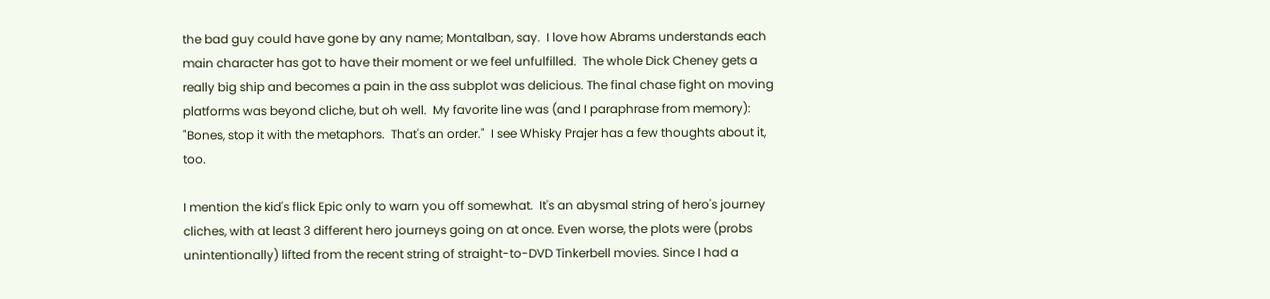the bad guy could have gone by any name; Montalban, say.  I love how Abrams understands each main character has got to have their moment or we feel unfulfilled.  The whole Dick Cheney gets a really big ship and becomes a pain in the ass subplot was delicious. The final chase fight on moving platforms was beyond cliche, but oh well.  My favorite line was (and I paraphrase from memory): "Bones, stop it with the metaphors.  That's an order."  I see Whisky Prajer has a few thoughts about it, too.

I mention the kid's flick Epic only to warn you off somewhat.  It's an abysmal string of hero's journey cliches, with at least 3 different hero journeys going on at once. Even worse, the plots were (probs unintentionally) lifted from the recent string of straight-to-DVD Tinkerbell movies. Since I had a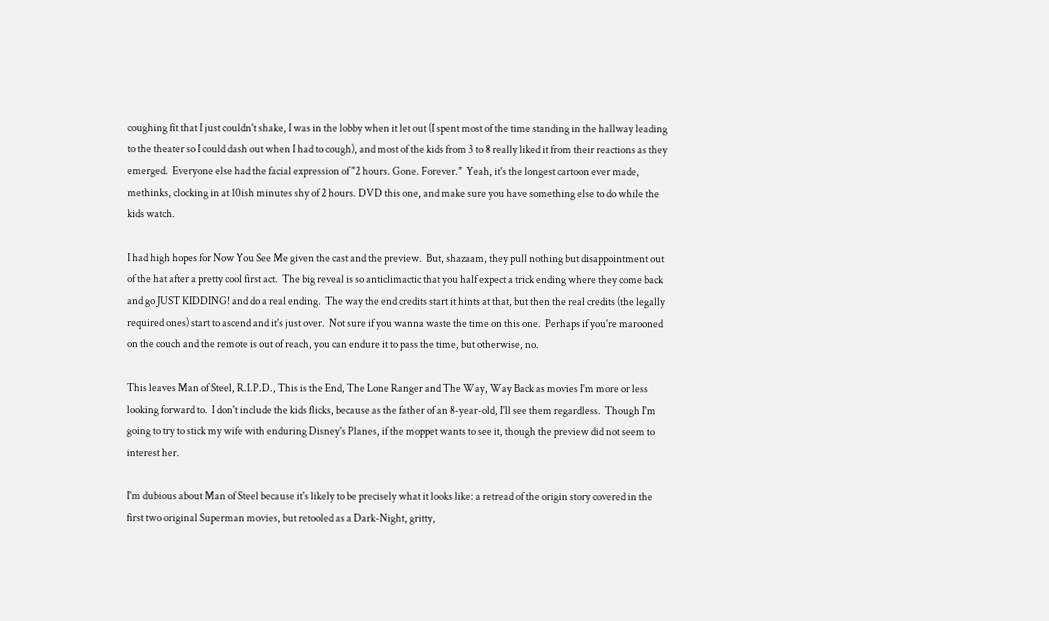coughing fit that I just couldn't shake, I was in the lobby when it let out (I spent most of the time standing in the hallway leading to the theater so I could dash out when I had to cough), and most of the kids from 3 to 8 really liked it from their reactions as they emerged.  Everyone else had the facial expression of "2 hours. Gone. Forever."  Yeah, it's the longest cartoon ever made, methinks, clocking in at 10ish minutes shy of 2 hours. DVD this one, and make sure you have something else to do while the kids watch.

I had high hopes for Now You See Me given the cast and the preview.  But, shazaam, they pull nothing but disappointment out of the hat after a pretty cool first act.  The big reveal is so anticlimactic that you half expect a trick ending where they come back and go JUST KIDDING! and do a real ending.  The way the end credits start it hints at that, but then the real credits (the legally required ones) start to ascend and it's just over.  Not sure if you wanna waste the time on this one.  Perhaps if you're marooned on the couch and the remote is out of reach, you can endure it to pass the time, but otherwise, no.

This leaves Man of Steel, R.I.P.D., This is the End, The Lone Ranger and The Way, Way Back as movies I'm more or less looking forward to.  I don't include the kids flicks, because as the father of an 8-year-old, I'll see them regardless.  Though I'm going to try to stick my wife with enduring Disney's Planes, if the moppet wants to see it, though the preview did not seem to interest her.

I'm dubious about Man of Steel because it's likely to be precisely what it looks like: a retread of the origin story covered in the first two original Superman movies, but retooled as a Dark-Night, gritty,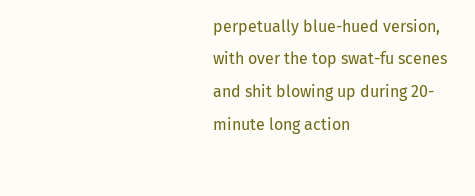perpetually blue-hued version, with over the top swat-fu scenes and shit blowing up during 20-minute long action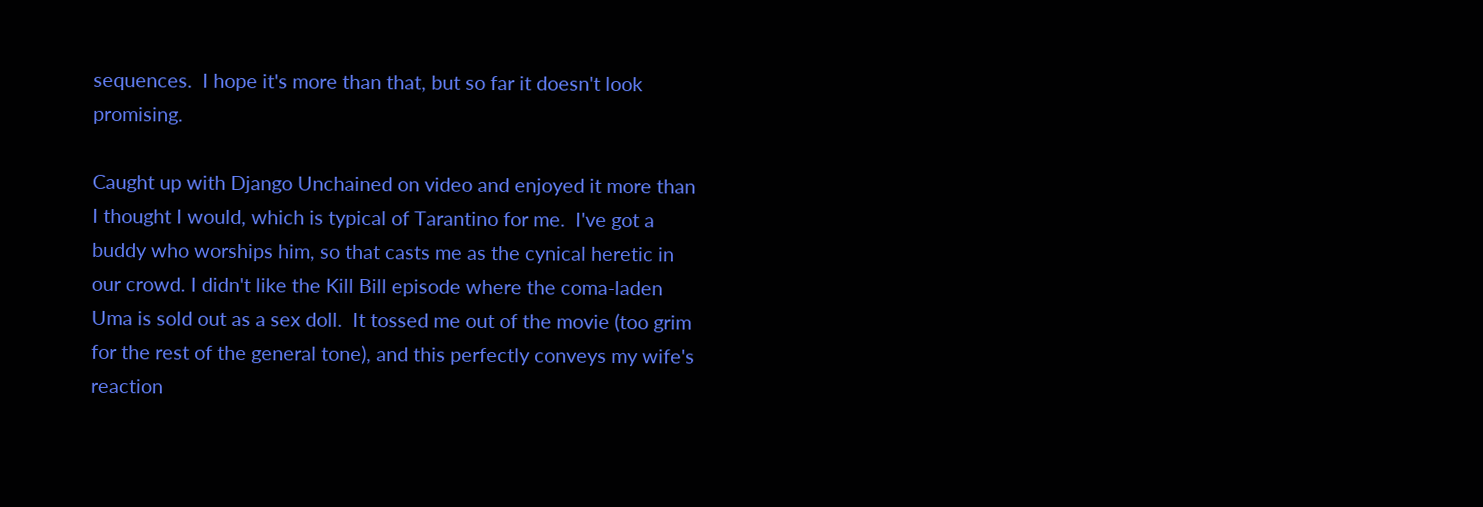sequences.  I hope it's more than that, but so far it doesn't look promising.

Caught up with Django Unchained on video and enjoyed it more than I thought I would, which is typical of Tarantino for me.  I've got a buddy who worships him, so that casts me as the cynical heretic in our crowd. I didn't like the Kill Bill episode where the coma-laden Uma is sold out as a sex doll.  It tossed me out of the movie (too grim for the rest of the general tone), and this perfectly conveys my wife's reaction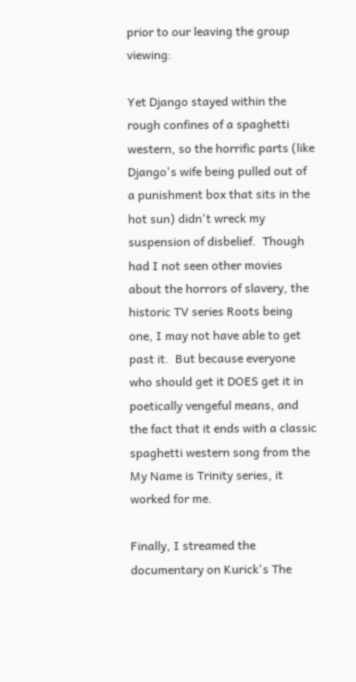prior to our leaving the group viewing:

Yet Django stayed within the rough confines of a spaghetti western, so the horrific parts (like Django's wife being pulled out of a punishment box that sits in the hot sun) didn't wreck my suspension of disbelief.  Though had I not seen other movies about the horrors of slavery, the historic TV series Roots being one, I may not have able to get past it.  But because everyone who should get it DOES get it in poetically vengeful means, and the fact that it ends with a classic spaghetti western song from the My Name is Trinity series, it worked for me.

Finally, I streamed the documentary on Kurick's The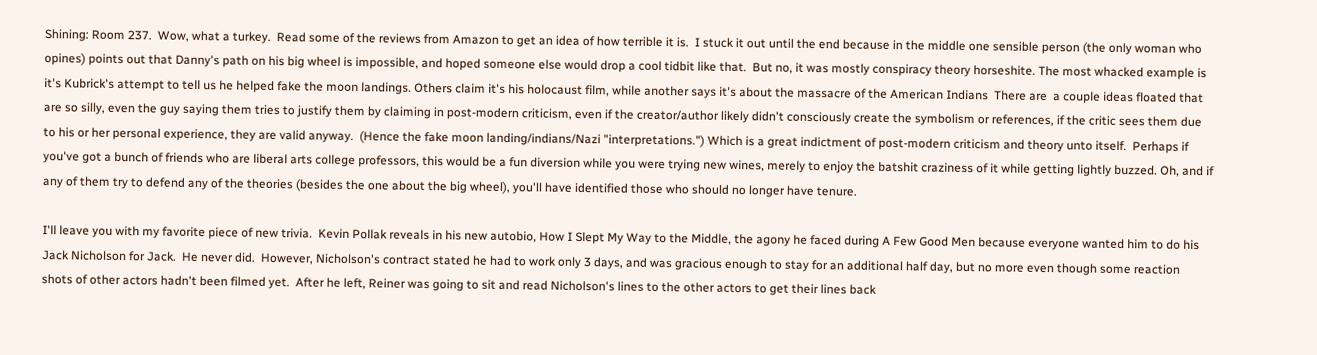Shining: Room 237.  Wow, what a turkey.  Read some of the reviews from Amazon to get an idea of how terrible it is.  I stuck it out until the end because in the middle one sensible person (the only woman who opines) points out that Danny's path on his big wheel is impossible, and hoped someone else would drop a cool tidbit like that.  But no, it was mostly conspiracy theory horseshite. The most whacked example is it's Kubrick's attempt to tell us he helped fake the moon landings. Others claim it's his holocaust film, while another says it's about the massacre of the American Indians  There are  a couple ideas floated that are so silly, even the guy saying them tries to justify them by claiming in post-modern criticism, even if the creator/author likely didn't consciously create the symbolism or references, if the critic sees them due to his or her personal experience, they are valid anyway.  (Hence the fake moon landing/indians/Nazi "interpretations.") Which is a great indictment of post-modern criticism and theory unto itself.  Perhaps if you've got a bunch of friends who are liberal arts college professors, this would be a fun diversion while you were trying new wines, merely to enjoy the batshit craziness of it while getting lightly buzzed. Oh, and if any of them try to defend any of the theories (besides the one about the big wheel), you'll have identified those who should no longer have tenure.

I'll leave you with my favorite piece of new trivia.  Kevin Pollak reveals in his new autobio, How I Slept My Way to the Middle, the agony he faced during A Few Good Men because everyone wanted him to do his Jack Nicholson for Jack.  He never did.  However, Nicholson's contract stated he had to work only 3 days, and was gracious enough to stay for an additional half day, but no more even though some reaction shots of other actors hadn't been filmed yet.  After he left, Reiner was going to sit and read Nicholson's lines to the other actors to get their lines back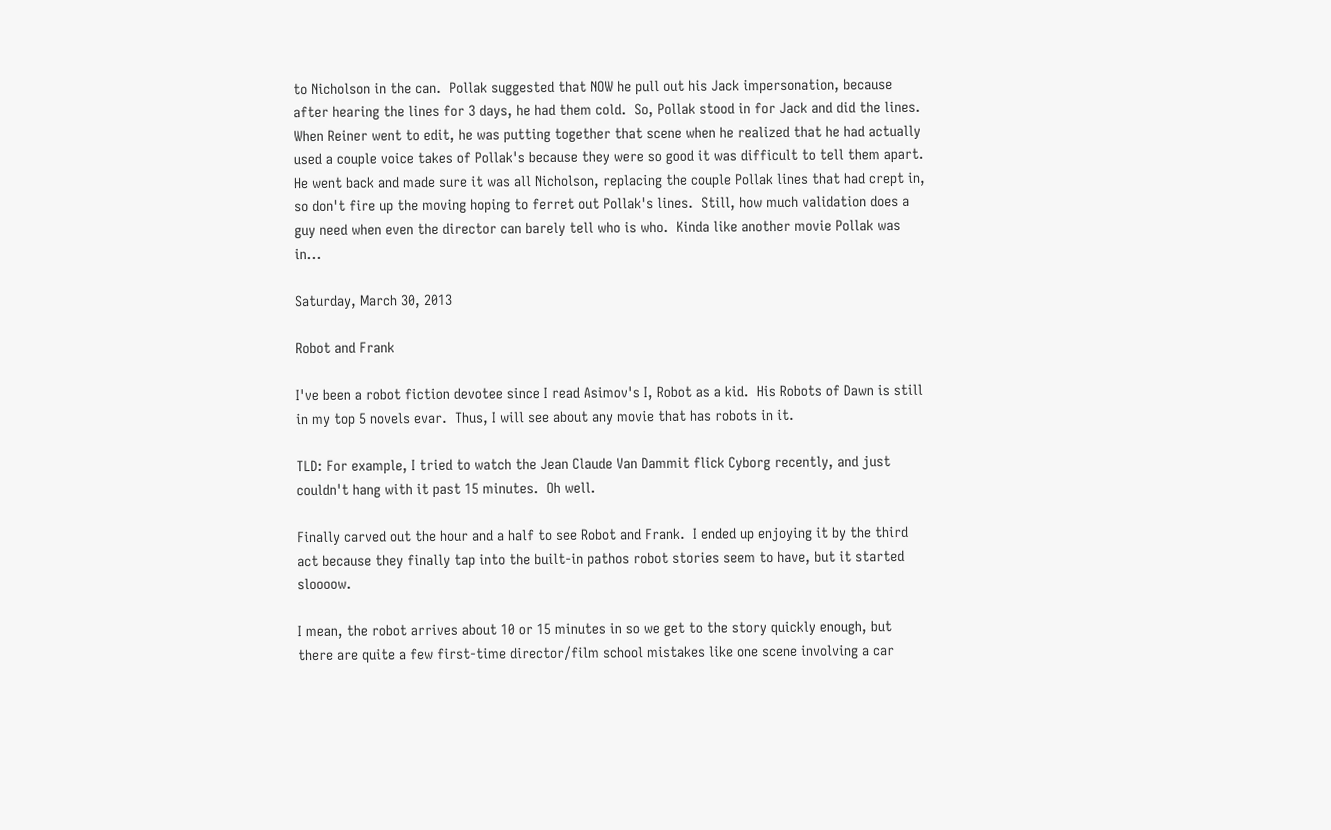to Nicholson in the can.  Pollak suggested that NOW he pull out his Jack impersonation, because after hearing the lines for 3 days, he had them cold.  So, Pollak stood in for Jack and did the lines.  When Reiner went to edit, he was putting together that scene when he realized that he had actually used a couple voice takes of Pollak's because they were so good it was difficult to tell them apart.  He went back and made sure it was all Nicholson, replacing the couple Pollak lines that had crept in, so don't fire up the moving hoping to ferret out Pollak's lines.  Still, how much validation does a guy need when even the director can barely tell who is who.  Kinda like another movie Pollak was in...

Saturday, March 30, 2013

Robot and Frank

I've been a robot fiction devotee since I read Asimov's I, Robot as a kid.  His Robots of Dawn is still in my top 5 novels evar.  Thus, I will see about any movie that has robots in it.

TLD: For example, I tried to watch the Jean Claude Van Dammit flick Cyborg recently, and just couldn't hang with it past 15 minutes.  Oh well.

Finally carved out the hour and a half to see Robot and Frank.  I ended up enjoying it by the third act because they finally tap into the built-in pathos robot stories seem to have, but it started sloooow.

I mean, the robot arrives about 10 or 15 minutes in so we get to the story quickly enough, but there are quite a few first-time director/film school mistakes like one scene involving a car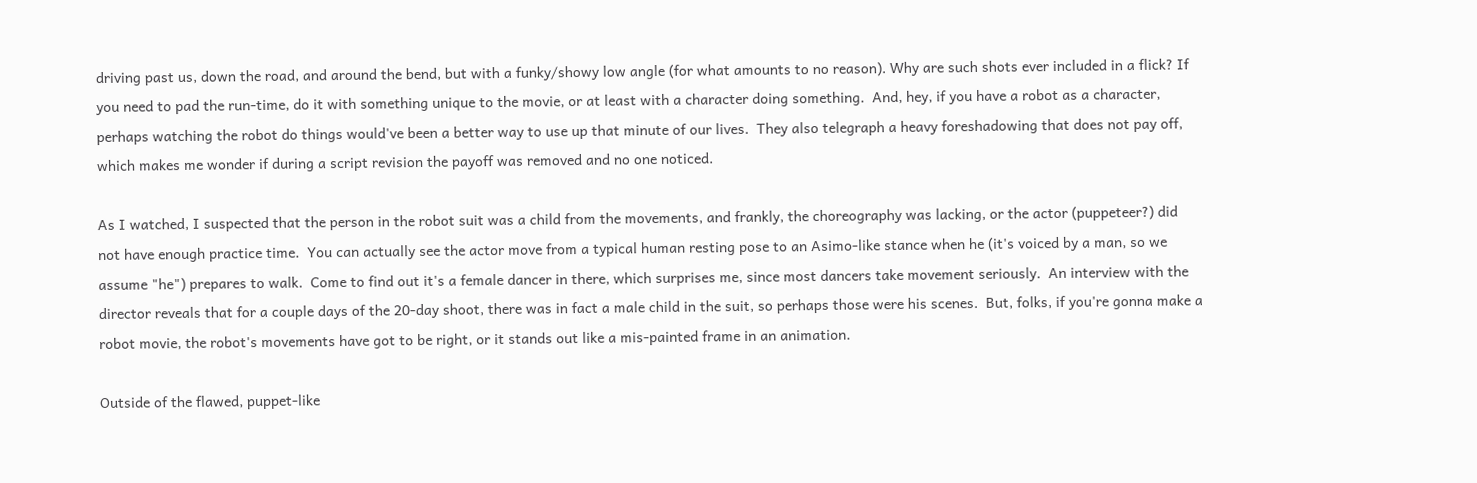driving past us, down the road, and around the bend, but with a funky/showy low angle (for what amounts to no reason). Why are such shots ever included in a flick? If you need to pad the run-time, do it with something unique to the movie, or at least with a character doing something.  And, hey, if you have a robot as a character, perhaps watching the robot do things would've been a better way to use up that minute of our lives.  They also telegraph a heavy foreshadowing that does not pay off, which makes me wonder if during a script revision the payoff was removed and no one noticed.

As I watched, I suspected that the person in the robot suit was a child from the movements, and frankly, the choreography was lacking, or the actor (puppeteer?) did not have enough practice time.  You can actually see the actor move from a typical human resting pose to an Asimo-like stance when he (it's voiced by a man, so we assume "he") prepares to walk.  Come to find out it's a female dancer in there, which surprises me, since most dancers take movement seriously.  An interview with the director reveals that for a couple days of the 20-day shoot, there was in fact a male child in the suit, so perhaps those were his scenes.  But, folks, if you're gonna make a robot movie, the robot's movements have got to be right, or it stands out like a mis-painted frame in an animation.

Outside of the flawed, puppet-like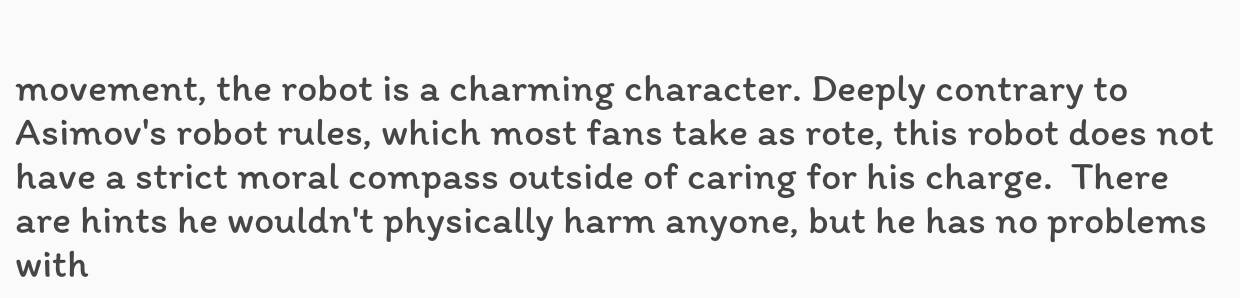movement, the robot is a charming character. Deeply contrary to Asimov's robot rules, which most fans take as rote, this robot does not have a strict moral compass outside of caring for his charge.  There are hints he wouldn't physically harm anyone, but he has no problems with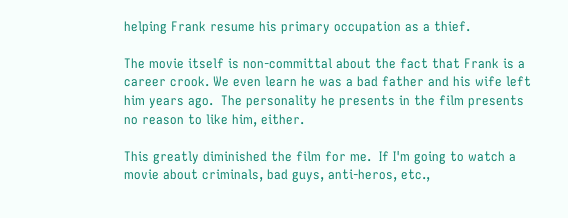helping Frank resume his primary occupation as a thief.

The movie itself is non-committal about the fact that Frank is a career crook. We even learn he was a bad father and his wife left him years ago.  The personality he presents in the film presents no reason to like him, either.

This greatly diminished the film for me.  If I'm going to watch a movie about criminals, bad guys, anti-heros, etc.,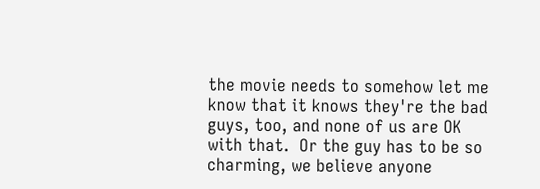the movie needs to somehow let me know that it knows they're the bad guys, too, and none of us are OK with that.  Or the guy has to be so charming, we believe anyone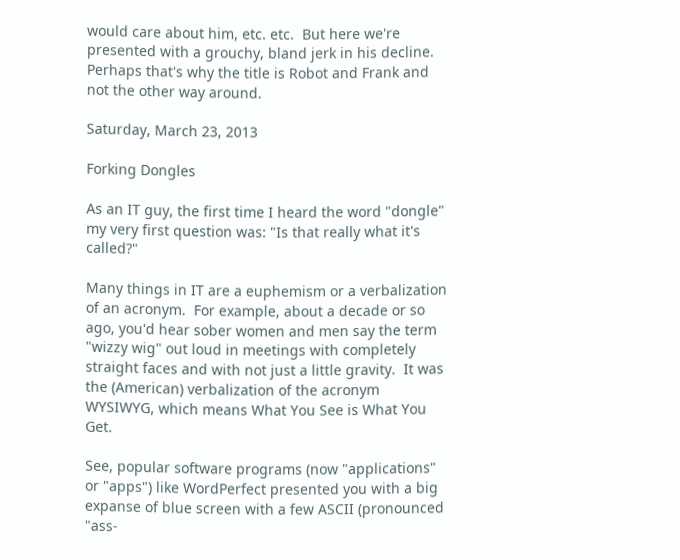would care about him, etc. etc.  But here we're presented with a grouchy, bland jerk in his decline.  Perhaps that's why the title is Robot and Frank and not the other way around.

Saturday, March 23, 2013

Forking Dongles

As an IT guy, the first time I heard the word "dongle" my very first question was: "Is that really what it's called?"

Many things in IT are a euphemism or a verbalization of an acronym.  For example, about a decade or so ago, you'd hear sober women and men say the term "wizzy wig" out loud in meetings with completely straight faces and with not just a little gravity.  It was the (American) verbalization of the acronym WYSIWYG, which means What You See is What You Get.

See, popular software programs (now "applications" or "apps") like WordPerfect presented you with a big expanse of blue screen with a few ASCII (pronounced "ass-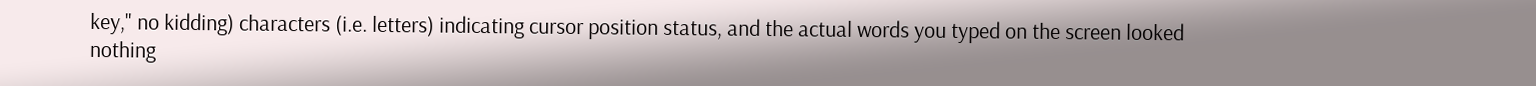key," no kidding) characters (i.e. letters) indicating cursor position status, and the actual words you typed on the screen looked nothing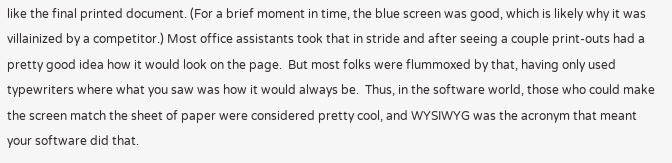like the final printed document. (For a brief moment in time, the blue screen was good, which is likely why it was villainized by a competitor.) Most office assistants took that in stride and after seeing a couple print-outs had a pretty good idea how it would look on the page.  But most folks were flummoxed by that, having only used typewriters where what you saw was how it would always be.  Thus, in the software world, those who could make the screen match the sheet of paper were considered pretty cool, and WYSIWYG was the acronym that meant your software did that.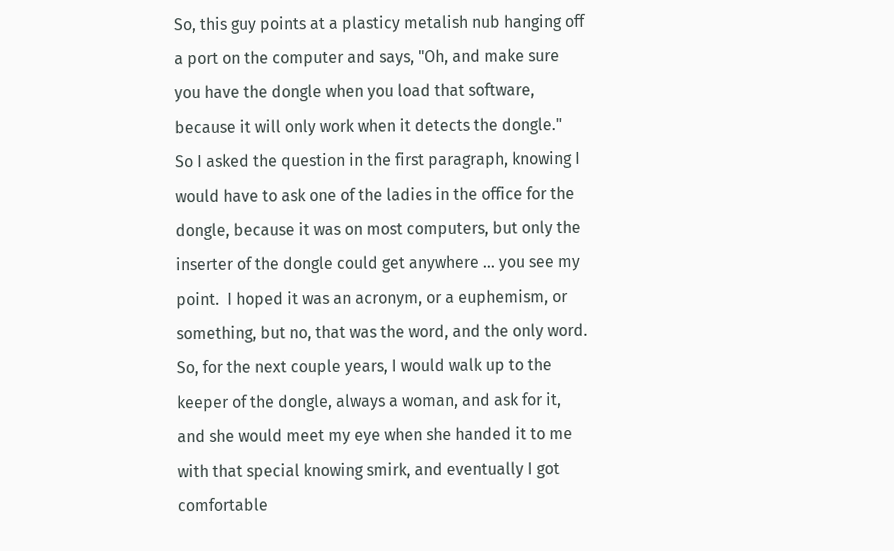So, this guy points at a plasticy metalish nub hanging off a port on the computer and says, "Oh, and make sure you have the dongle when you load that software, because it will only work when it detects the dongle."  So I asked the question in the first paragraph, knowing I would have to ask one of the ladies in the office for the dongle, because it was on most computers, but only the inserter of the dongle could get anywhere ... you see my point.  I hoped it was an acronym, or a euphemism, or something, but no, that was the word, and the only word.  So, for the next couple years, I would walk up to the keeper of the dongle, always a woman, and ask for it, and she would meet my eye when she handed it to me with that special knowing smirk, and eventually I got comfortable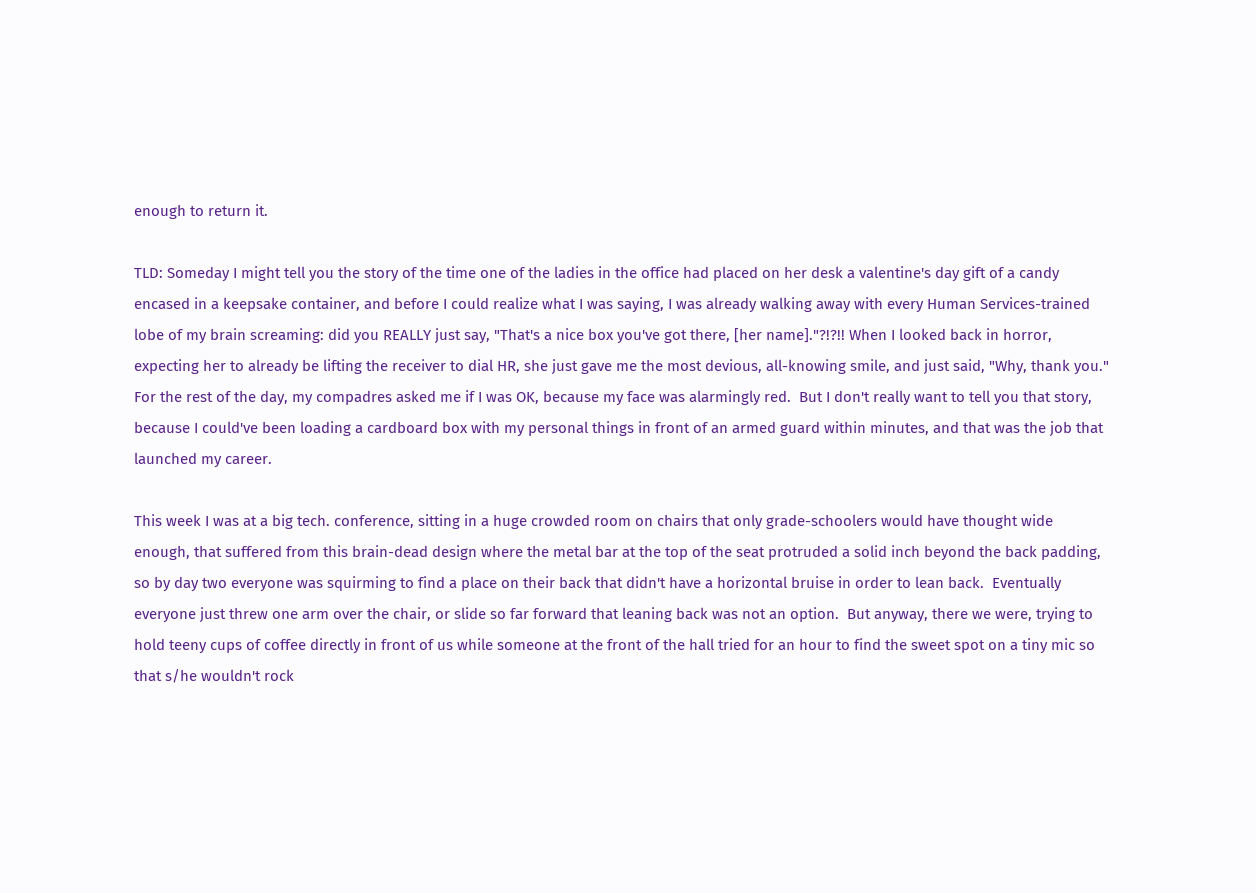enough to return it.

TLD: Someday I might tell you the story of the time one of the ladies in the office had placed on her desk a valentine's day gift of a candy encased in a keepsake container, and before I could realize what I was saying, I was already walking away with every Human Services-trained lobe of my brain screaming: did you REALLY just say, "That's a nice box you've got there, [her name]."?!?!! When I looked back in horror, expecting her to already be lifting the receiver to dial HR, she just gave me the most devious, all-knowing smile, and just said, "Why, thank you."  For the rest of the day, my compadres asked me if I was OK, because my face was alarmingly red.  But I don't really want to tell you that story, because I could've been loading a cardboard box with my personal things in front of an armed guard within minutes, and that was the job that launched my career.

This week I was at a big tech. conference, sitting in a huge crowded room on chairs that only grade-schoolers would have thought wide enough, that suffered from this brain-dead design where the metal bar at the top of the seat protruded a solid inch beyond the back padding, so by day two everyone was squirming to find a place on their back that didn't have a horizontal bruise in order to lean back.  Eventually everyone just threw one arm over the chair, or slide so far forward that leaning back was not an option.  But anyway, there we were, trying to hold teeny cups of coffee directly in front of us while someone at the front of the hall tried for an hour to find the sweet spot on a tiny mic so that s/he wouldn't rock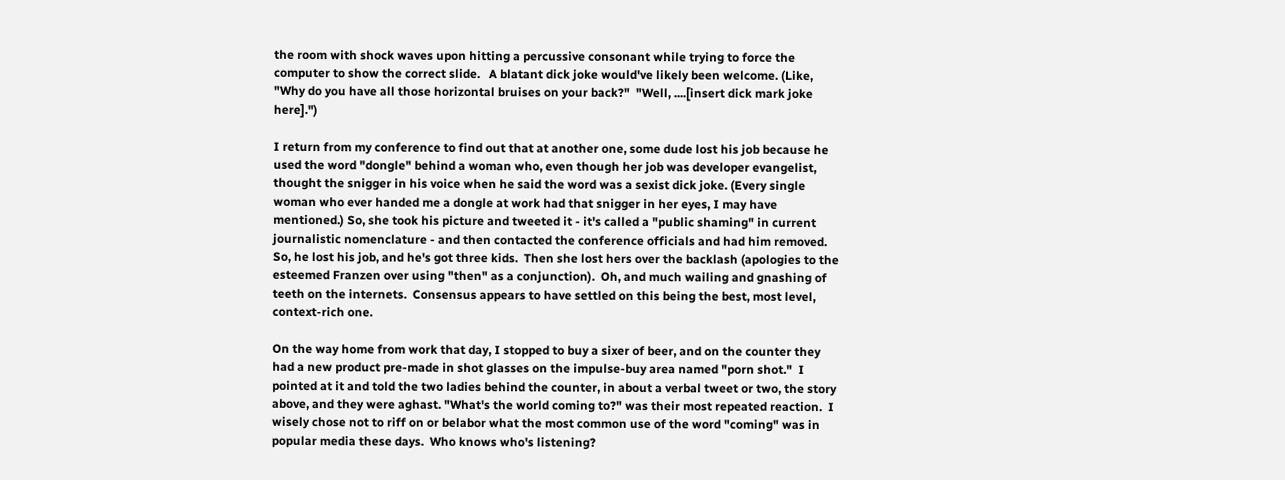the room with shock waves upon hitting a percussive consonant while trying to force the computer to show the correct slide.   A blatant dick joke would've likely been welcome. (Like, "Why do you have all those horizontal bruises on your back?"  "Well, ....[insert dick mark joke here].")

I return from my conference to find out that at another one, some dude lost his job because he used the word "dongle" behind a woman who, even though her job was developer evangelist, thought the snigger in his voice when he said the word was a sexist dick joke. (Every single woman who ever handed me a dongle at work had that snigger in her eyes, I may have mentioned.) So, she took his picture and tweeted it - it's called a "public shaming" in current journalistic nomenclature - and then contacted the conference officials and had him removed.  So, he lost his job, and he's got three kids.  Then she lost hers over the backlash (apologies to the esteemed Franzen over using "then" as a conjunction).  Oh, and much wailing and gnashing of teeth on the internets.  Consensus appears to have settled on this being the best, most level, context-rich one.

On the way home from work that day, I stopped to buy a sixer of beer, and on the counter they had a new product pre-made in shot glasses on the impulse-buy area named "porn shot."  I pointed at it and told the two ladies behind the counter, in about a verbal tweet or two, the story above, and they were aghast. "What's the world coming to?" was their most repeated reaction.  I wisely chose not to riff on or belabor what the most common use of the word "coming" was in popular media these days.  Who knows who's listening?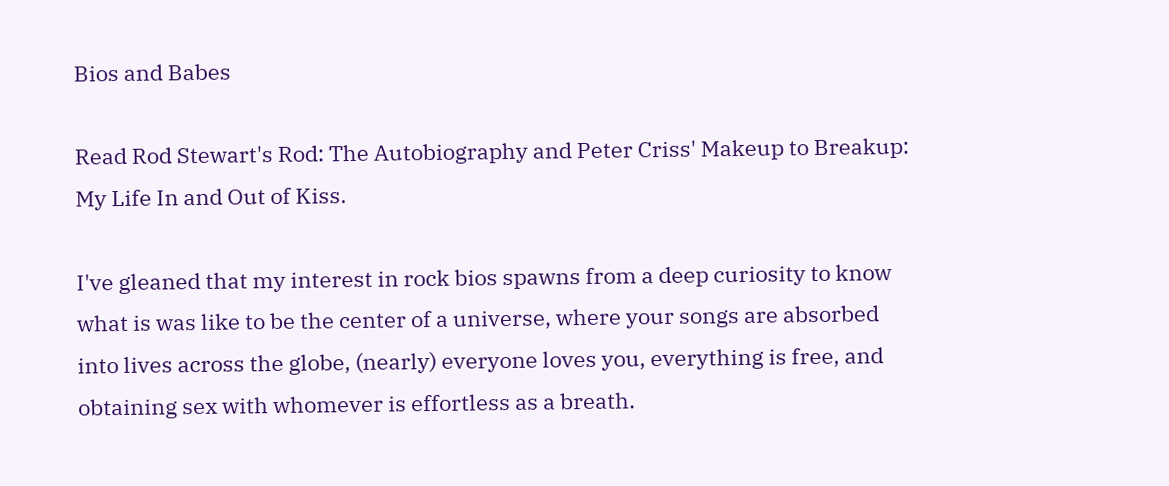Bios and Babes

Read Rod Stewart's Rod: The Autobiography and Peter Criss' Makeup to Breakup: My Life In and Out of Kiss.

I've gleaned that my interest in rock bios spawns from a deep curiosity to know what is was like to be the center of a universe, where your songs are absorbed into lives across the globe, (nearly) everyone loves you, everything is free, and obtaining sex with whomever is effortless as a breath.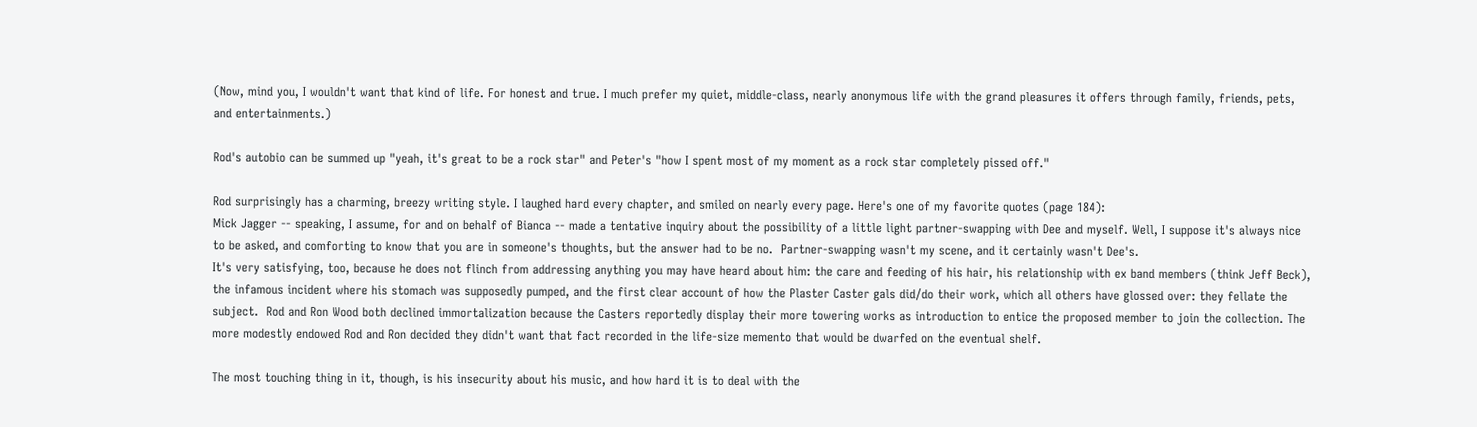(Now, mind you, I wouldn't want that kind of life. For honest and true. I much prefer my quiet, middle-class, nearly anonymous life with the grand pleasures it offers through family, friends, pets, and entertainments.)

Rod's autobio can be summed up "yeah, it's great to be a rock star" and Peter's "how I spent most of my moment as a rock star completely pissed off."

Rod surprisingly has a charming, breezy writing style. I laughed hard every chapter, and smiled on nearly every page. Here's one of my favorite quotes (page 184):
Mick Jagger -- speaking, I assume, for and on behalf of Bianca -- made a tentative inquiry about the possibility of a little light partner-swapping with Dee and myself. Well, I suppose it's always nice to be asked, and comforting to know that you are in someone's thoughts, but the answer had to be no.  Partner-swapping wasn't my scene, and it certainly wasn't Dee's.
It's very satisfying, too, because he does not flinch from addressing anything you may have heard about him: the care and feeding of his hair, his relationship with ex band members (think Jeff Beck), the infamous incident where his stomach was supposedly pumped, and the first clear account of how the Plaster Caster gals did/do their work, which all others have glossed over: they fellate the subject.  Rod and Ron Wood both declined immortalization because the Casters reportedly display their more towering works as introduction to entice the proposed member to join the collection. The more modestly endowed Rod and Ron decided they didn't want that fact recorded in the life-size memento that would be dwarfed on the eventual shelf.

The most touching thing in it, though, is his insecurity about his music, and how hard it is to deal with the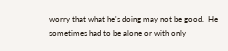worry that what he's doing may not be good.  He sometimes had to be alone or with only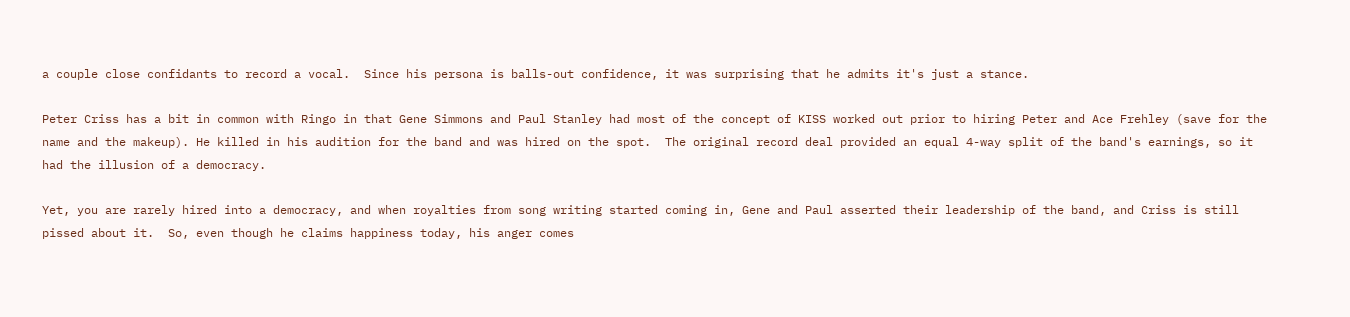a couple close confidants to record a vocal.  Since his persona is balls-out confidence, it was surprising that he admits it's just a stance.

Peter Criss has a bit in common with Ringo in that Gene Simmons and Paul Stanley had most of the concept of KISS worked out prior to hiring Peter and Ace Frehley (save for the name and the makeup). He killed in his audition for the band and was hired on the spot.  The original record deal provided an equal 4-way split of the band's earnings, so it had the illusion of a democracy.

Yet, you are rarely hired into a democracy, and when royalties from song writing started coming in, Gene and Paul asserted their leadership of the band, and Criss is still pissed about it.  So, even though he claims happiness today, his anger comes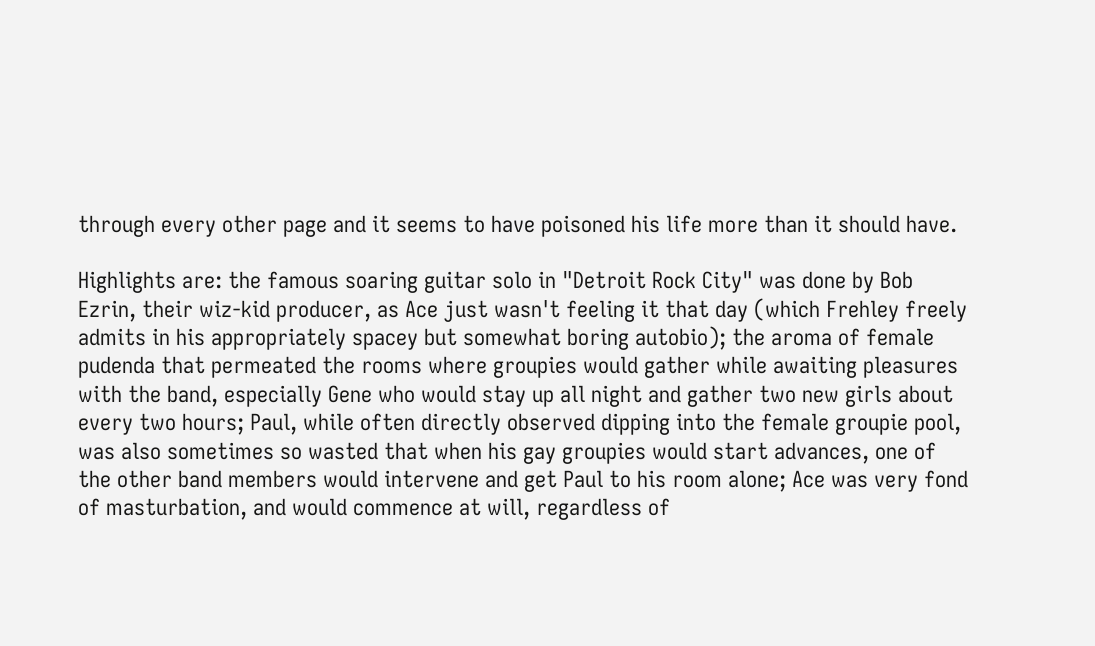through every other page and it seems to have poisoned his life more than it should have.

Highlights are: the famous soaring guitar solo in "Detroit Rock City" was done by Bob Ezrin, their wiz-kid producer, as Ace just wasn't feeling it that day (which Frehley freely admits in his appropriately spacey but somewhat boring autobio); the aroma of female pudenda that permeated the rooms where groupies would gather while awaiting pleasures with the band, especially Gene who would stay up all night and gather two new girls about every two hours; Paul, while often directly observed dipping into the female groupie pool, was also sometimes so wasted that when his gay groupies would start advances, one of the other band members would intervene and get Paul to his room alone; Ace was very fond of masturbation, and would commence at will, regardless of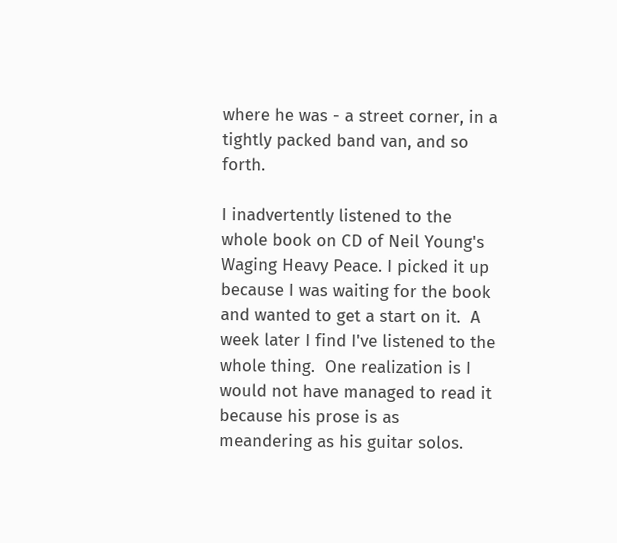where he was - a street corner, in a tightly packed band van, and so forth.

I inadvertently listened to the whole book on CD of Neil Young's Waging Heavy Peace. I picked it up because I was waiting for the book and wanted to get a start on it.  A week later I find I've listened to the whole thing.  One realization is I would not have managed to read it because his prose is as meandering as his guitar solos.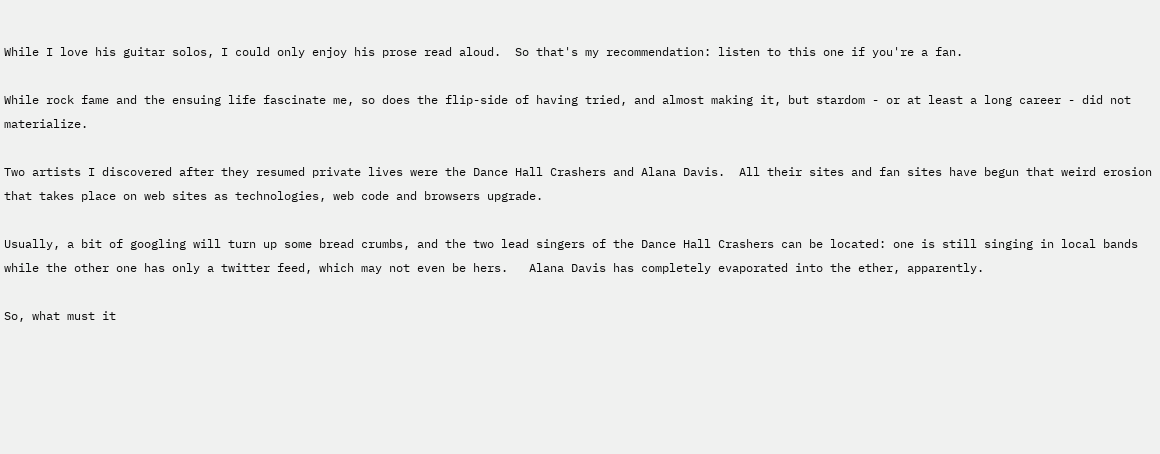While I love his guitar solos, I could only enjoy his prose read aloud.  So that's my recommendation: listen to this one if you're a fan.

While rock fame and the ensuing life fascinate me, so does the flip-side of having tried, and almost making it, but stardom - or at least a long career - did not materialize.

Two artists I discovered after they resumed private lives were the Dance Hall Crashers and Alana Davis.  All their sites and fan sites have begun that weird erosion that takes place on web sites as technologies, web code and browsers upgrade.

Usually, a bit of googling will turn up some bread crumbs, and the two lead singers of the Dance Hall Crashers can be located: one is still singing in local bands while the other one has only a twitter feed, which may not even be hers.   Alana Davis has completely evaporated into the ether, apparently.

So, what must it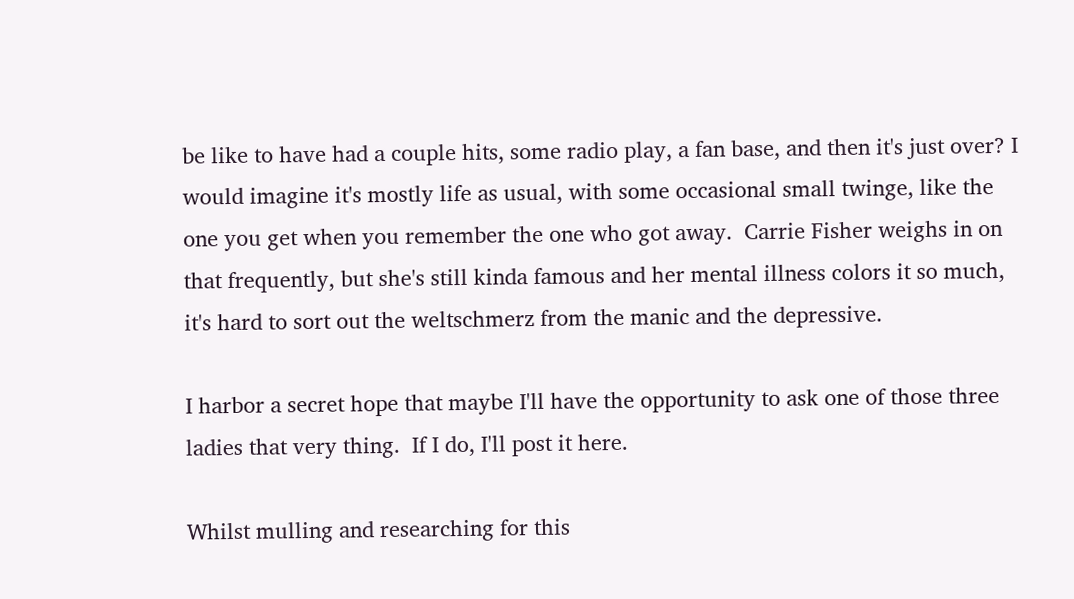be like to have had a couple hits, some radio play, a fan base, and then it's just over? I would imagine it's mostly life as usual, with some occasional small twinge, like the one you get when you remember the one who got away.  Carrie Fisher weighs in on that frequently, but she's still kinda famous and her mental illness colors it so much, it's hard to sort out the weltschmerz from the manic and the depressive.

I harbor a secret hope that maybe I'll have the opportunity to ask one of those three ladies that very thing.  If I do, I'll post it here.

Whilst mulling and researching for this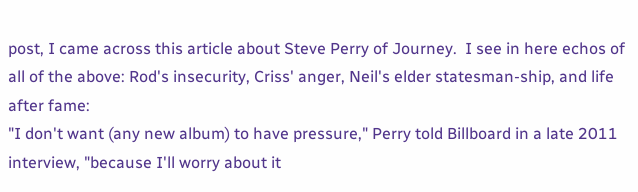post, I came across this article about Steve Perry of Journey.  I see in here echos of all of the above: Rod's insecurity, Criss' anger, Neil's elder statesman-ship, and life after fame:
"I don't want (any new album) to have pressure," Perry told Billboard in a late 2011 interview, "because I'll worry about it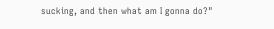sucking, and then what am I gonna do?"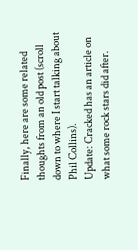Finally, here are some related thoughts from an old post (scroll down to where I start talking about Phil Collins).
Update: Cracked has an article on what some rock stars did after.